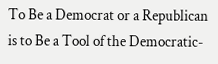To Be a Democrat or a Republican is to Be a Tool of the Democratic-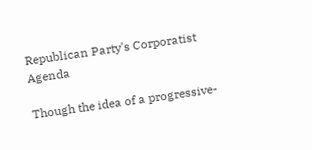Republican Party's Corporatist Agenda

Though the idea of a progressive-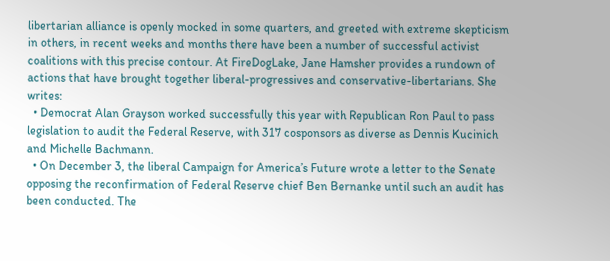libertarian alliance is openly mocked in some quarters, and greeted with extreme skepticism in others, in recent weeks and months there have been a number of successful activist coalitions with this precise contour. At FireDogLake, Jane Hamsher provides a rundown of actions that have brought together liberal-progressives and conservative-libertarians. She writes:
  • Democrat Alan Grayson worked successfully this year with Republican Ron Paul to pass legislation to audit the Federal Reserve, with 317 cosponsors as diverse as Dennis Kucinich and Michelle Bachmann.
  • On December 3, the liberal Campaign for America’s Future wrote a letter to the Senate opposing the reconfirmation of Federal Reserve chief Ben Bernanke until such an audit has been conducted. The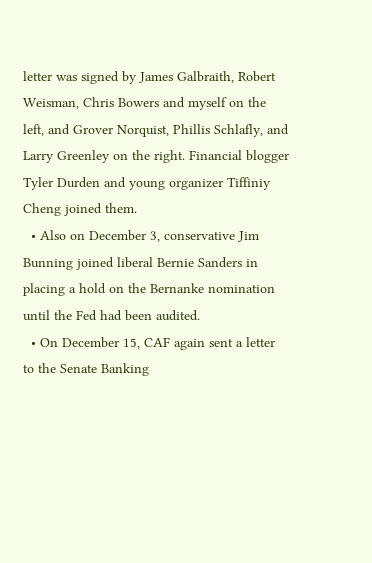letter was signed by James Galbraith, Robert Weisman, Chris Bowers and myself on the left, and Grover Norquist, Phillis Schlafly, and Larry Greenley on the right. Financial blogger Tyler Durden and young organizer Tiffiniy Cheng joined them.
  • Also on December 3, conservative Jim Bunning joined liberal Bernie Sanders in placing a hold on the Bernanke nomination until the Fed had been audited.
  • On December 15, CAF again sent a letter to the Senate Banking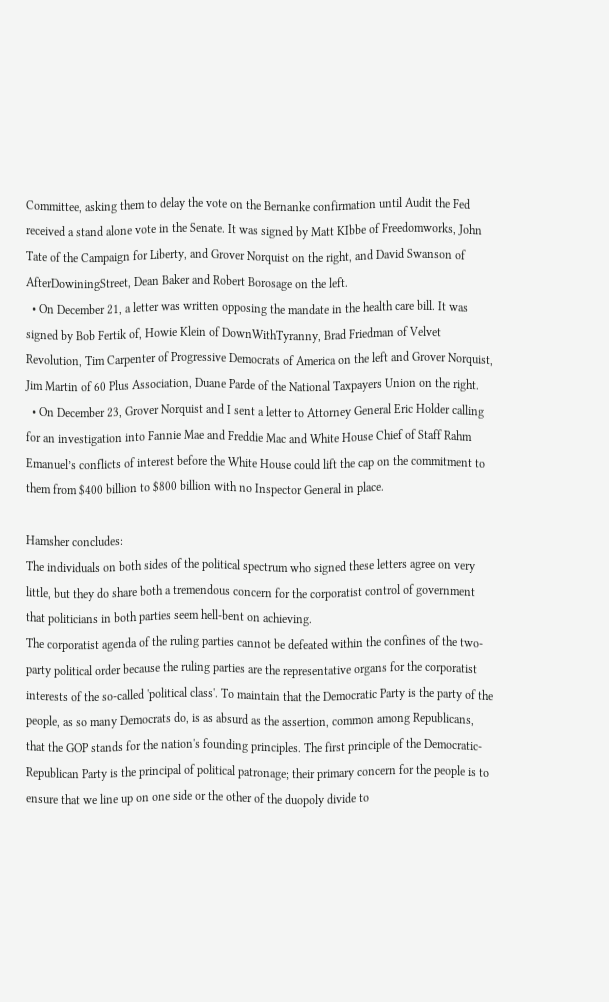Committee, asking them to delay the vote on the Bernanke confirmation until Audit the Fed received a stand alone vote in the Senate. It was signed by Matt KIbbe of Freedomworks, John Tate of the Campaign for Liberty, and Grover Norquist on the right, and David Swanson of AfterDowiningStreet, Dean Baker and Robert Borosage on the left.
  • On December 21, a letter was written opposing the mandate in the health care bill. It was signed by Bob Fertik of, Howie Klein of DownWithTyranny, Brad Friedman of Velvet Revolution, Tim Carpenter of Progressive Democrats of America on the left and Grover Norquist, Jim Martin of 60 Plus Association, Duane Parde of the National Taxpayers Union on the right.
  • On December 23, Grover Norquist and I sent a letter to Attorney General Eric Holder calling for an investigation into Fannie Mae and Freddie Mac and White House Chief of Staff Rahm Emanuel’s conflicts of interest before the White House could lift the cap on the commitment to them from $400 billion to $800 billion with no Inspector General in place.

Hamsher concludes:
The individuals on both sides of the political spectrum who signed these letters agree on very little, but they do share both a tremendous concern for the corporatist control of government that politicians in both parties seem hell-bent on achieving.
The corporatist agenda of the ruling parties cannot be defeated within the confines of the two-party political order because the ruling parties are the representative organs for the corporatist interests of the so-called 'political class'. To maintain that the Democratic Party is the party of the people, as so many Democrats do, is as absurd as the assertion, common among Republicans, that the GOP stands for the nation's founding principles. The first principle of the Democratic-Republican Party is the principal of political patronage; their primary concern for the people is to ensure that we line up on one side or the other of the duopoly divide to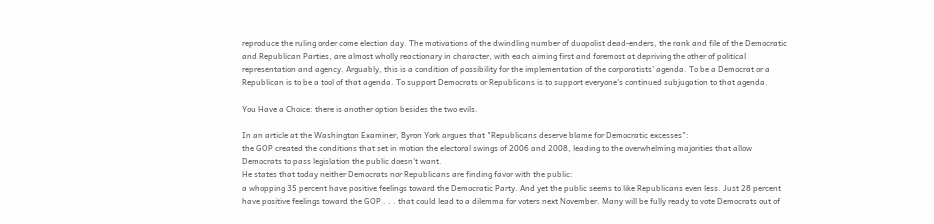reproduce the ruling order come election day. The motivations of the dwindling number of duopolist dead-enders, the rank and file of the Democratic and Republican Parties, are almost wholly reactionary in character, with each aiming first and foremost at depriving the other of political representation and agency. Arguably, this is a condition of possibility for the implementation of the corporatists' agenda. To be a Democrat or a Republican is to be a tool of that agenda. To support Democrats or Republicans is to support everyone's continued subjugation to that agenda.

You Have a Choice: there is another option besides the two evils.

In an article at the Washington Examiner, Byron York argues that "Republicans deserve blame for Democratic excesses":
the GOP created the conditions that set in motion the electoral swings of 2006 and 2008, leading to the overwhelming majorities that allow Democrats to pass legislation the public doesn't want.
He states that today neither Democrats nor Republicans are finding favor with the public:
a whopping 35 percent have positive feelings toward the Democratic Party. And yet the public seems to like Republicans even less. Just 28 percent have positive feelings toward the GOP . . . that could lead to a dilemma for voters next November. Many will be fully ready to vote Democrats out of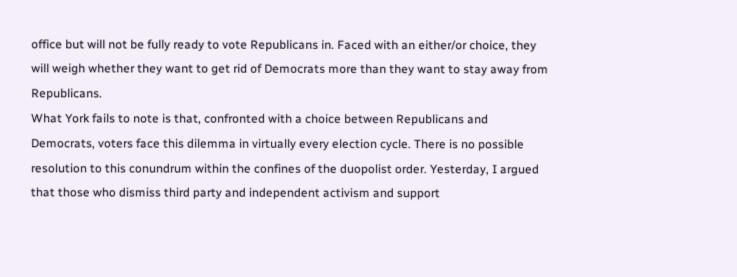office but will not be fully ready to vote Republicans in. Faced with an either/or choice, they will weigh whether they want to get rid of Democrats more than they want to stay away from Republicans.
What York fails to note is that, confronted with a choice between Republicans and Democrats, voters face this dilemma in virtually every election cycle. There is no possible resolution to this conundrum within the confines of the duopolist order. Yesterday, I argued that those who dismiss third party and independent activism and support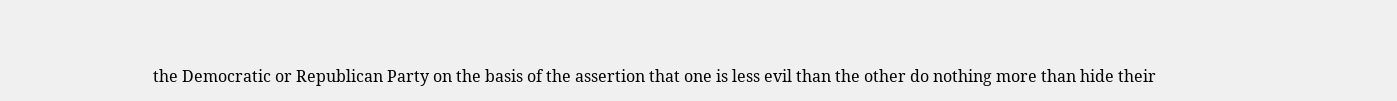the Democratic or Republican Party on the basis of the assertion that one is less evil than the other do nothing more than hide their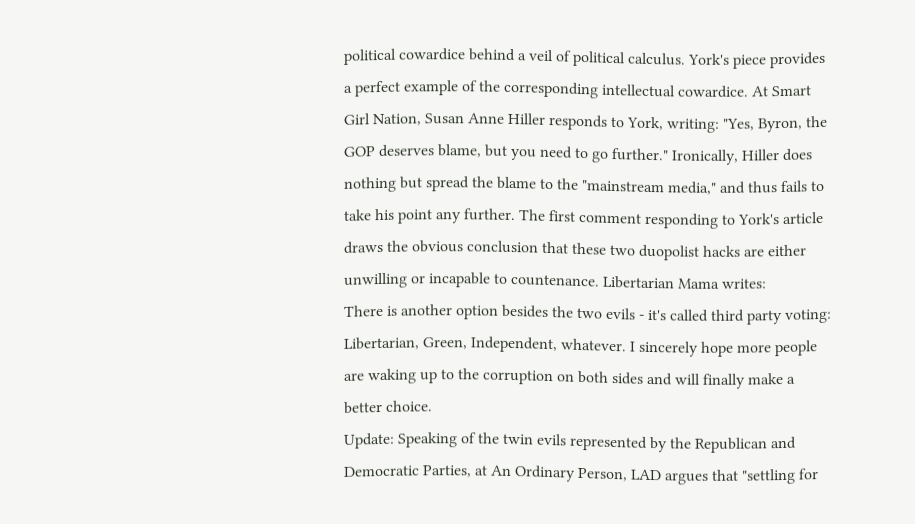political cowardice behind a veil of political calculus. York's piece provides a perfect example of the corresponding intellectual cowardice. At Smart Girl Nation, Susan Anne Hiller responds to York, writing: "Yes, Byron, the GOP deserves blame, but you need to go further." Ironically, Hiller does nothing but spread the blame to the "mainstream media," and thus fails to take his point any further. The first comment responding to York's article draws the obvious conclusion that these two duopolist hacks are either unwilling or incapable to countenance. Libertarian Mama writes:
There is another option besides the two evils - it's called third party voting: Libertarian, Green, Independent, whatever. I sincerely hope more people are waking up to the corruption on both sides and will finally make a better choice.
Update: Speaking of the twin evils represented by the Republican and Democratic Parties, at An Ordinary Person, LAD argues that "settling for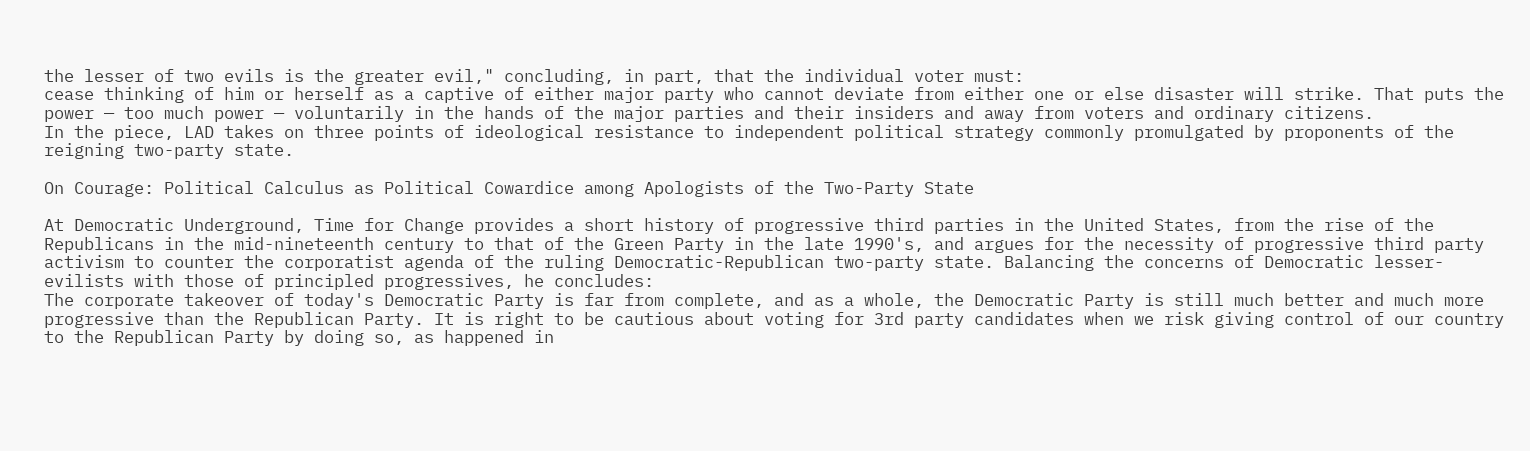the lesser of two evils is the greater evil," concluding, in part, that the individual voter must:
cease thinking of him or herself as a captive of either major party who cannot deviate from either one or else disaster will strike. That puts the power — too much power — voluntarily in the hands of the major parties and their insiders and away from voters and ordinary citizens.
In the piece, LAD takes on three points of ideological resistance to independent political strategy commonly promulgated by proponents of the reigning two-party state.

On Courage: Political Calculus as Political Cowardice among Apologists of the Two-Party State

At Democratic Underground, Time for Change provides a short history of progressive third parties in the United States, from the rise of the Republicans in the mid-nineteenth century to that of the Green Party in the late 1990's, and argues for the necessity of progressive third party activism to counter the corporatist agenda of the ruling Democratic-Republican two-party state. Balancing the concerns of Democratic lesser-evilists with those of principled progressives, he concludes:
The corporate takeover of today's Democratic Party is far from complete, and as a whole, the Democratic Party is still much better and much more progressive than the Republican Party. It is right to be cautious about voting for 3rd party candidates when we risk giving control of our country to the Republican Party by doing so, as happened in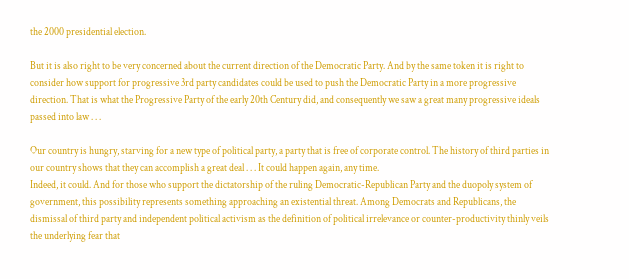the 2000 presidential election.

But it is also right to be very concerned about the current direction of the Democratic Party. And by the same token it is right to consider how support for progressive 3rd party candidates could be used to push the Democratic Party in a more progressive direction. That is what the Progressive Party of the early 20th Century did, and consequently we saw a great many progressive ideals passed into law . . .

Our country is hungry, starving for a new type of political party, a party that is free of corporate control. The history of third parties in our country shows that they can accomplish a great deal . . . It could happen again, any time.
Indeed, it could. And for those who support the dictatorship of the ruling Democratic-Republican Party and the duopoly system of government, this possibility represents something approaching an existential threat. Among Democrats and Republicans, the dismissal of third party and independent political activism as the definition of political irrelevance or counter-productivity thinly veils the underlying fear that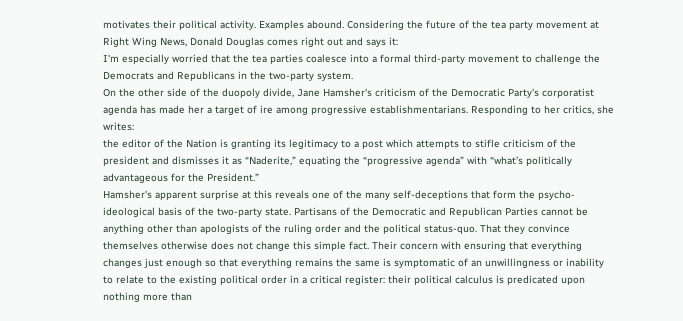motivates their political activity. Examples abound. Considering the future of the tea party movement at Right Wing News, Donald Douglas comes right out and says it:
I'm especially worried that the tea parties coalesce into a formal third-party movement to challenge the Democrats and Republicans in the two-party system.
On the other side of the duopoly divide, Jane Hamsher's criticism of the Democratic Party's corporatist agenda has made her a target of ire among progressive establishmentarians. Responding to her critics, she writes:
the editor of the Nation is granting its legitimacy to a post which attempts to stifle criticism of the president and dismisses it as “Naderite,” equating the “progressive agenda” with “what’s politically advantageous for the President.”
Hamsher's apparent surprise at this reveals one of the many self-deceptions that form the psycho-ideological basis of the two-party state. Partisans of the Democratic and Republican Parties cannot be anything other than apologists of the ruling order and the political status-quo. That they convince themselves otherwise does not change this simple fact. Their concern with ensuring that everything changes just enough so that everything remains the same is symptomatic of an unwillingness or inability to relate to the existing political order in a critical register: their political calculus is predicated upon nothing more than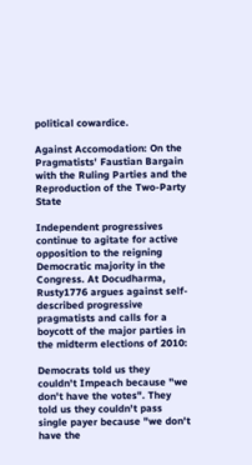political cowardice.

Against Accomodation: On the Pragmatists' Faustian Bargain with the Ruling Parties and the Reproduction of the Two-Party State

Independent progressives continue to agitate for active opposition to the reigning Democratic majority in the Congress. At Docudharma, Rusty1776 argues against self-described progressive pragmatists and calls for a boycott of the major parties in the midterm elections of 2010:

Democrats told us they couldn't Impeach because "we don't have the votes". They told us they couldn't pass single payer because "we don't have the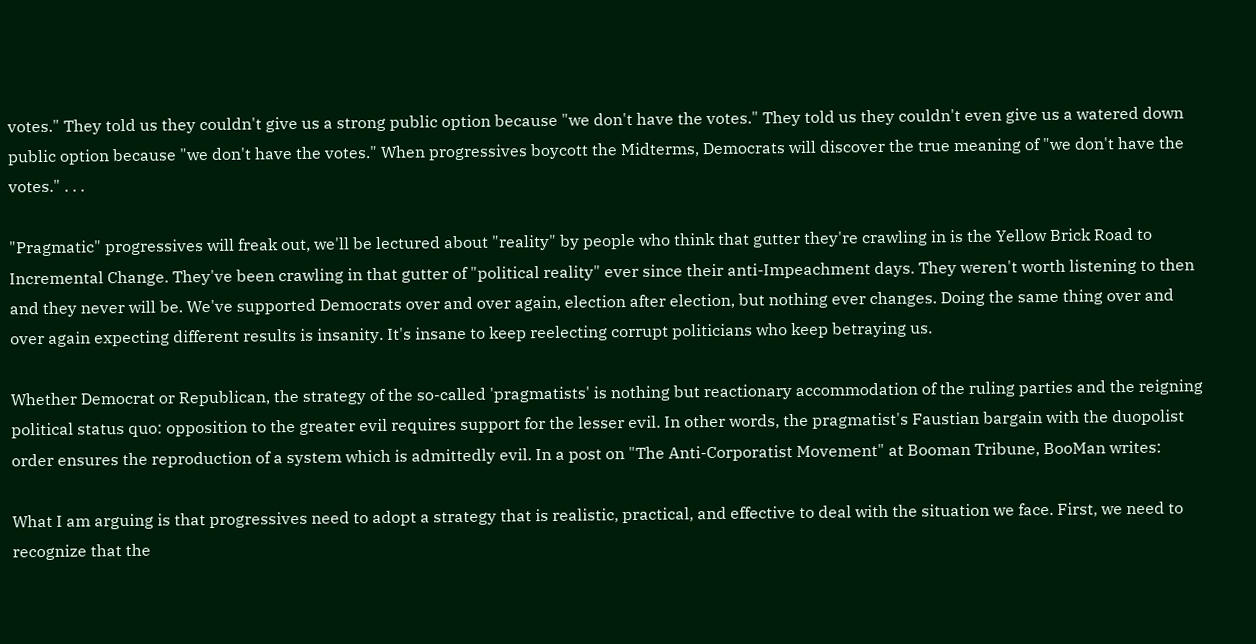votes." They told us they couldn't give us a strong public option because "we don't have the votes." They told us they couldn't even give us a watered down public option because "we don't have the votes." When progressives boycott the Midterms, Democrats will discover the true meaning of "we don't have the votes." . . .

"Pragmatic" progressives will freak out, we'll be lectured about "reality" by people who think that gutter they're crawling in is the Yellow Brick Road to Incremental Change. They've been crawling in that gutter of "political reality" ever since their anti-Impeachment days. They weren't worth listening to then and they never will be. We've supported Democrats over and over again, election after election, but nothing ever changes. Doing the same thing over and over again expecting different results is insanity. It's insane to keep reelecting corrupt politicians who keep betraying us.

Whether Democrat or Republican, the strategy of the so-called 'pragmatists' is nothing but reactionary accommodation of the ruling parties and the reigning political status quo: opposition to the greater evil requires support for the lesser evil. In other words, the pragmatist's Faustian bargain with the duopolist order ensures the reproduction of a system which is admittedly evil. In a post on "The Anti-Corporatist Movement" at Booman Tribune, BooMan writes:

What I am arguing is that progressives need to adopt a strategy that is realistic, practical, and effective to deal with the situation we face. First, we need to recognize that the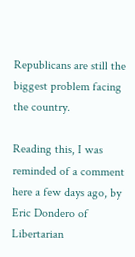Republicans are still the biggest problem facing the country.

Reading this, I was reminded of a comment here a few days ago, by Eric Dondero of Libertarian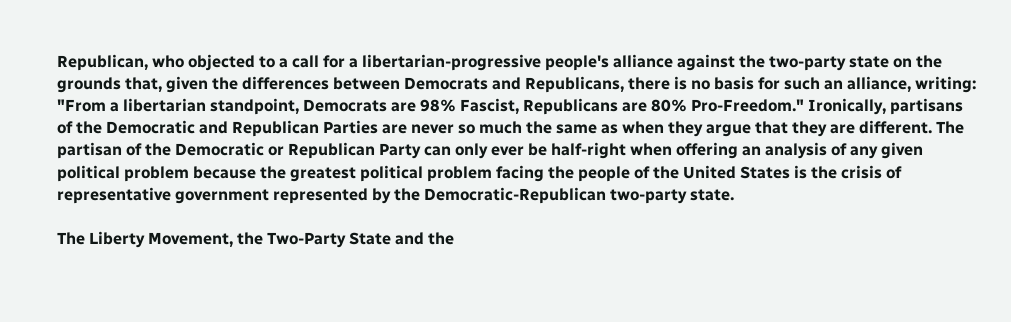Republican, who objected to a call for a libertarian-progressive people's alliance against the two-party state on the grounds that, given the differences between Democrats and Republicans, there is no basis for such an alliance, writing: "From a libertarian standpoint, Democrats are 98% Fascist, Republicans are 80% Pro-Freedom." Ironically, partisans of the Democratic and Republican Parties are never so much the same as when they argue that they are different. The partisan of the Democratic or Republican Party can only ever be half-right when offering an analysis of any given political problem because the greatest political problem facing the people of the United States is the crisis of representative government represented by the Democratic-Republican two-party state.

The Liberty Movement, the Two-Party State and the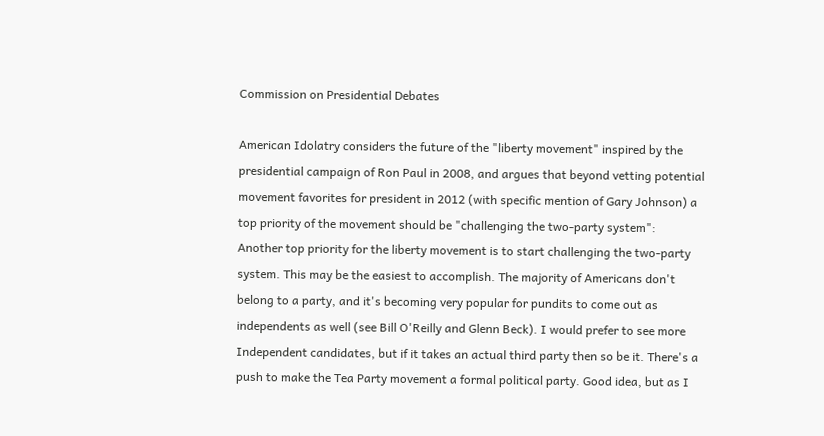Commission on Presidential Debates

American Idolatry considers the future of the "liberty movement" inspired by the presidential campaign of Ron Paul in 2008, and argues that beyond vetting potential movement favorites for president in 2012 (with specific mention of Gary Johnson) a top priority of the movement should be "challenging the two-party system":
Another top priority for the liberty movement is to start challenging the two-party system. This may be the easiest to accomplish. The majority of Americans don't belong to a party, and it's becoming very popular for pundits to come out as independents as well (see Bill O'Reilly and Glenn Beck). I would prefer to see more Independent candidates, but if it takes an actual third party then so be it. There's a push to make the Tea Party movement a formal political party. Good idea, but as I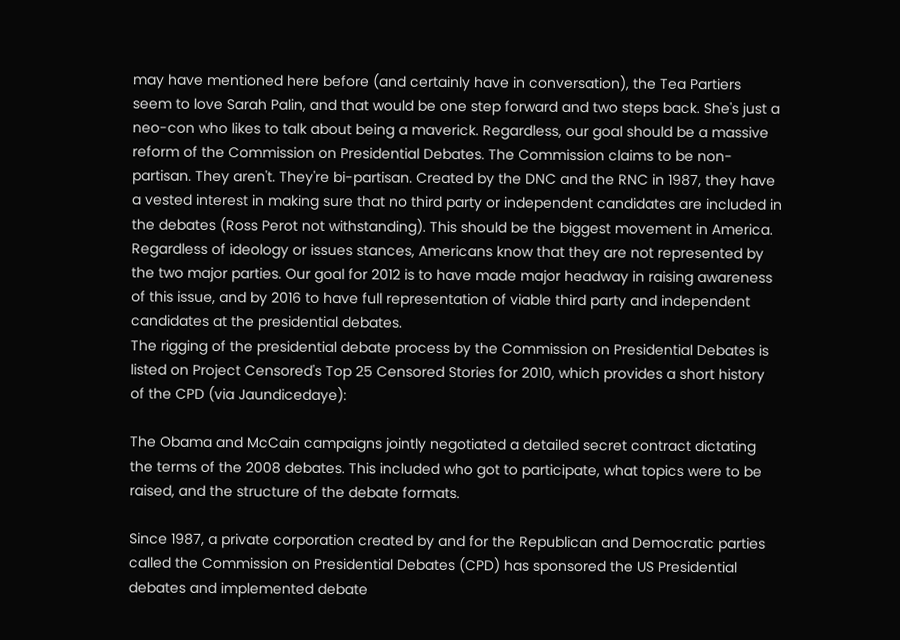may have mentioned here before (and certainly have in conversation), the Tea Partiers seem to love Sarah Palin, and that would be one step forward and two steps back. She's just a neo-con who likes to talk about being a maverick. Regardless, our goal should be a massive reform of the Commission on Presidential Debates. The Commission claims to be non-partisan. They aren't. They're bi-partisan. Created by the DNC and the RNC in 1987, they have a vested interest in making sure that no third party or independent candidates are included in the debates (Ross Perot not withstanding). This should be the biggest movement in America. Regardless of ideology or issues stances, Americans know that they are not represented by the two major parties. Our goal for 2012 is to have made major headway in raising awareness of this issue, and by 2016 to have full representation of viable third party and independent candidates at the presidential debates.
The rigging of the presidential debate process by the Commission on Presidential Debates is listed on Project Censored's Top 25 Censored Stories for 2010, which provides a short history of the CPD (via Jaundicedaye):

The Obama and McCain campaigns jointly negotiated a detailed secret contract dictating the terms of the 2008 debates. This included who got to participate, what topics were to be raised, and the structure of the debate formats.

Since 1987, a private corporation created by and for the Republican and Democratic parties called the Commission on Presidential Debates (CPD) has sponsored the US Presidential debates and implemented debate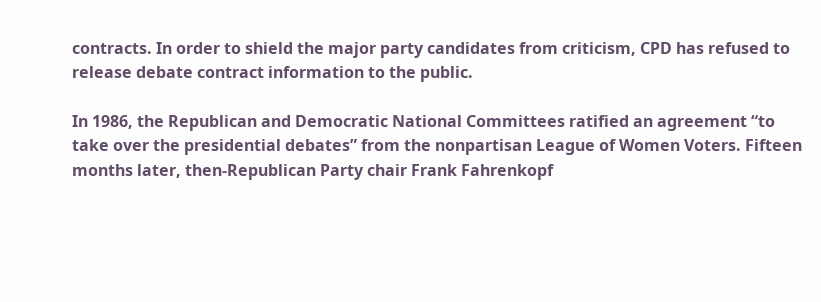contracts. In order to shield the major party candidates from criticism, CPD has refused to release debate contract information to the public.

In 1986, the Republican and Democratic National Committees ratified an agreement “to take over the presidential debates” from the nonpartisan League of Women Voters. Fifteen months later, then-Republican Party chair Frank Fahrenkopf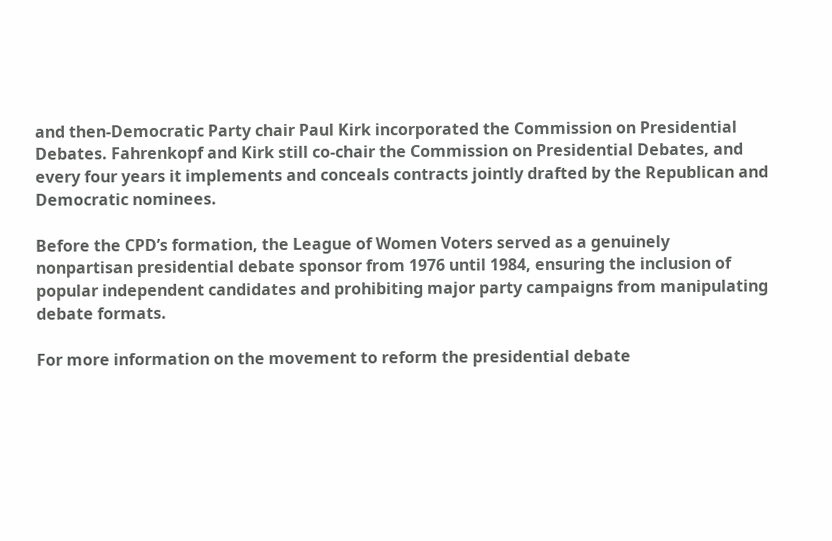and then-Democratic Party chair Paul Kirk incorporated the Commission on Presidential Debates. Fahrenkopf and Kirk still co-chair the Commission on Presidential Debates, and every four years it implements and conceals contracts jointly drafted by the Republican and Democratic nominees.

Before the CPD’s formation, the League of Women Voters served as a genuinely nonpartisan presidential debate sponsor from 1976 until 1984, ensuring the inclusion of popular independent candidates and prohibiting major party campaigns from manipulating debate formats.

For more information on the movement to reform the presidential debate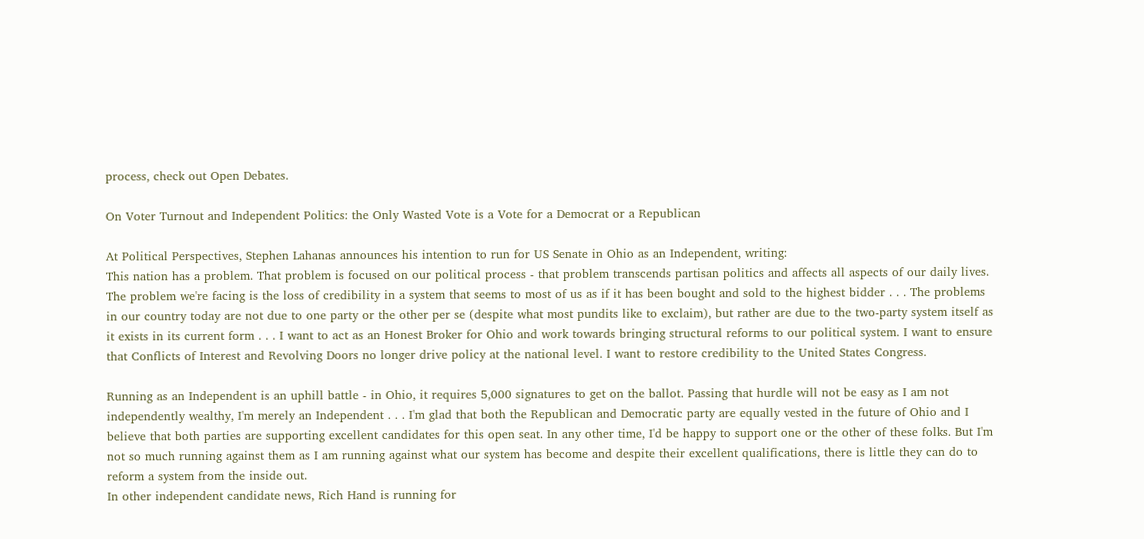process, check out Open Debates.

On Voter Turnout and Independent Politics: the Only Wasted Vote is a Vote for a Democrat or a Republican

At Political Perspectives, Stephen Lahanas announces his intention to run for US Senate in Ohio as an Independent, writing:
This nation has a problem. That problem is focused on our political process - that problem transcends partisan politics and affects all aspects of our daily lives. The problem we're facing is the loss of credibility in a system that seems to most of us as if it has been bought and sold to the highest bidder . . . The problems in our country today are not due to one party or the other per se (despite what most pundits like to exclaim), but rather are due to the two-party system itself as it exists in its current form . . . I want to act as an Honest Broker for Ohio and work towards bringing structural reforms to our political system. I want to ensure that Conflicts of Interest and Revolving Doors no longer drive policy at the national level. I want to restore credibility to the United States Congress.

Running as an Independent is an uphill battle - in Ohio, it requires 5,000 signatures to get on the ballot. Passing that hurdle will not be easy as I am not independently wealthy, I'm merely an Independent . . . I'm glad that both the Republican and Democratic party are equally vested in the future of Ohio and I believe that both parties are supporting excellent candidates for this open seat. In any other time, I'd be happy to support one or the other of these folks. But I'm not so much running against them as I am running against what our system has become and despite their excellent qualifications, there is little they can do to reform a system from the inside out.
In other independent candidate news, Rich Hand is running for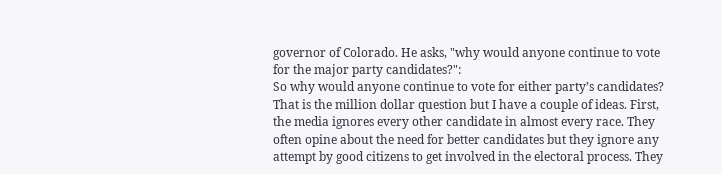governor of Colorado. He asks, "why would anyone continue to vote for the major party candidates?":
So why would anyone continue to vote for either party’s candidates? That is the million dollar question but I have a couple of ideas. First, the media ignores every other candidate in almost every race. They often opine about the need for better candidates but they ignore any attempt by good citizens to get involved in the electoral process. They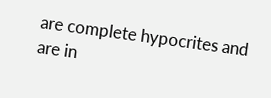are complete hypocrites and are in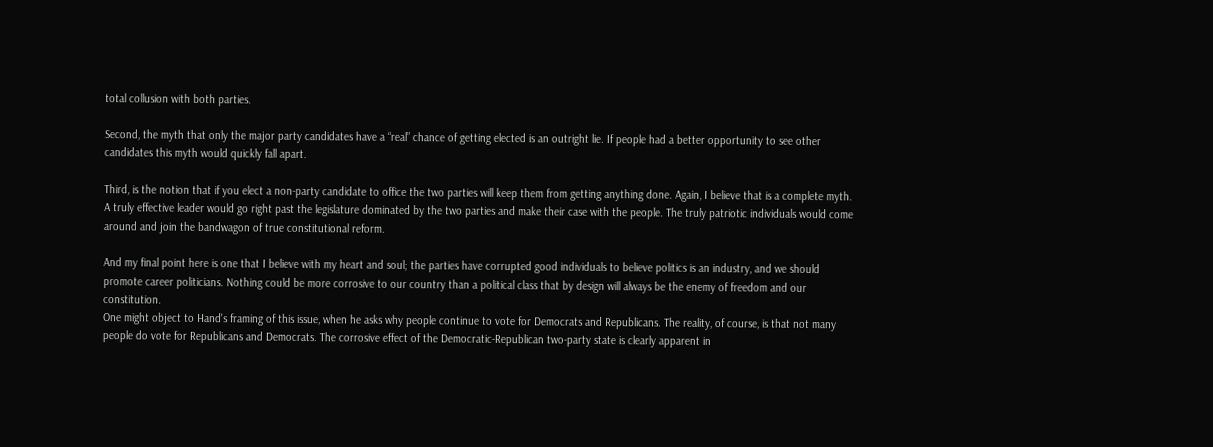total collusion with both parties.

Second, the myth that only the major party candidates have a “real” chance of getting elected is an outright lie. If people had a better opportunity to see other candidates this myth would quickly fall apart.

Third, is the notion that if you elect a non-party candidate to office the two parties will keep them from getting anything done. Again, I believe that is a complete myth. A truly effective leader would go right past the legislature dominated by the two parties and make their case with the people. The truly patriotic individuals would come around and join the bandwagon of true constitutional reform.

And my final point here is one that I believe with my heart and soul; the parties have corrupted good individuals to believe politics is an industry, and we should promote career politicians. Nothing could be more corrosive to our country than a political class that by design will always be the enemy of freedom and our constitution.
One might object to Hand's framing of this issue, when he asks why people continue to vote for Democrats and Republicans. The reality, of course, is that not many people do vote for Republicans and Democrats. The corrosive effect of the Democratic-Republican two-party state is clearly apparent in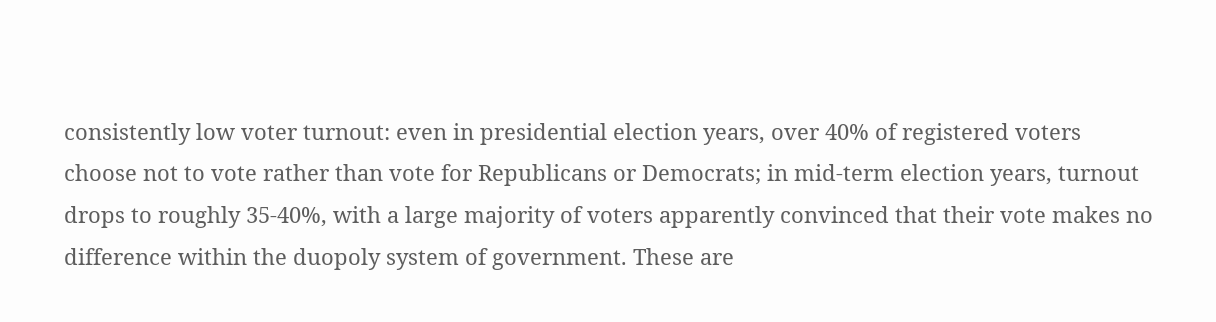consistently low voter turnout: even in presidential election years, over 40% of registered voters choose not to vote rather than vote for Republicans or Democrats; in mid-term election years, turnout drops to roughly 35-40%, with a large majority of voters apparently convinced that their vote makes no difference within the duopoly system of government. These are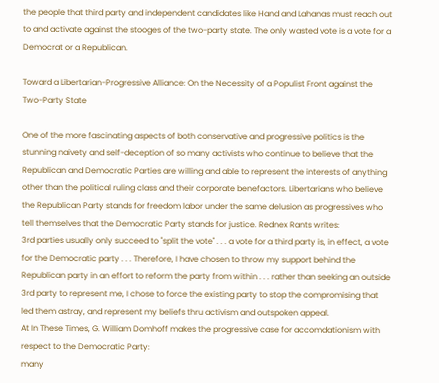the people that third party and independent candidates like Hand and Lahanas must reach out to and activate against the stooges of the two-party state. The only wasted vote is a vote for a Democrat or a Republican.

Toward a Libertarian-Progressive Alliance: On the Necessity of a Populist Front against the Two-Party State

One of the more fascinating aspects of both conservative and progressive politics is the stunning naivety and self-deception of so many activists who continue to believe that the Republican and Democratic Parties are willing and able to represent the interests of anything other than the political ruling class and their corporate benefactors. Libertarians who believe the Republican Party stands for freedom labor under the same delusion as progressives who tell themselves that the Democratic Party stands for justice. Rednex Rants writes:
3rd parties usually only succeed to "split the vote" . . . a vote for a third party is, in effect, a vote for the Democratic party . . . Therefore, I have chosen to throw my support behind the Republican party in an effort to reform the party from within . . . rather than seeking an outside 3rd party to represent me, I chose to force the existing party to stop the compromising that led them astray, and represent my beliefs thru activism and outspoken appeal.
At In These Times, G. William Domhoff makes the progressive case for accomdationism with respect to the Democratic Party:
many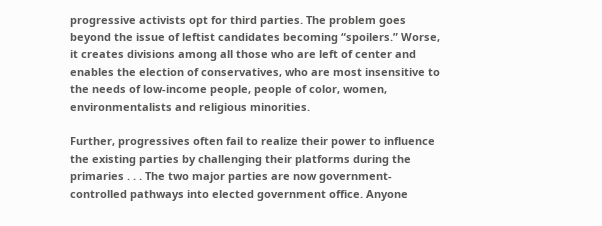progressive activists opt for third parties. The problem goes beyond the issue of leftist candidates becoming “spoilers.” Worse, it creates divisions among all those who are left of center and enables the election of conservatives, who are most insensitive to the needs of low-income people, people of color, women, environmentalists and religious minorities.

Further, progressives often fail to realize their power to influence the existing parties by challenging their platforms during the primaries . . . The two major parties are now government-controlled pathways into elected government office. Anyone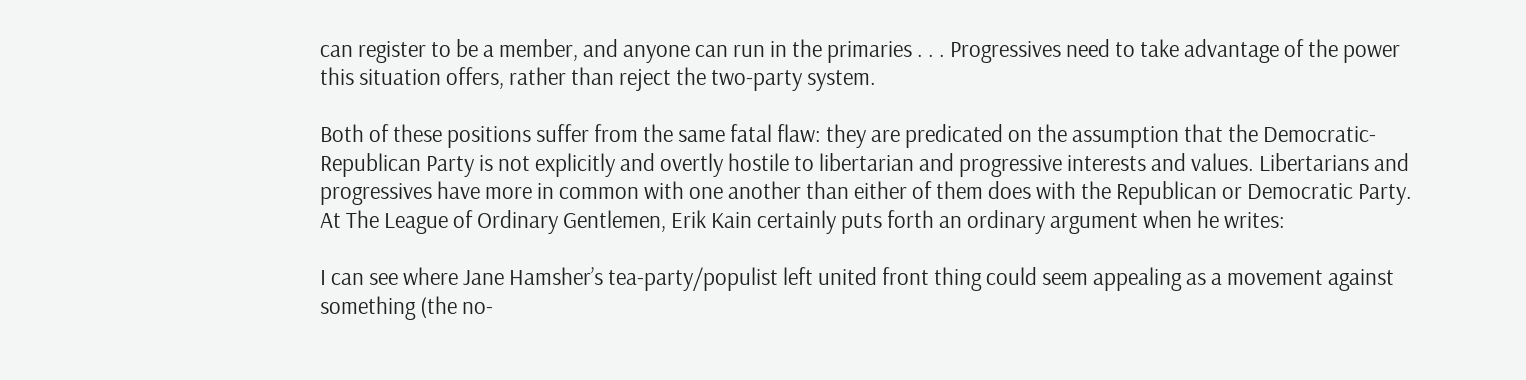can register to be a member, and anyone can run in the primaries . . . Progressives need to take advantage of the power this situation offers, rather than reject the two-party system.

Both of these positions suffer from the same fatal flaw: they are predicated on the assumption that the Democratic-Republican Party is not explicitly and overtly hostile to libertarian and progressive interests and values. Libertarians and progressives have more in common with one another than either of them does with the Republican or Democratic Party. At The League of Ordinary Gentlemen, Erik Kain certainly puts forth an ordinary argument when he writes:

I can see where Jane Hamsher’s tea-party/populist left united front thing could seem appealing as a movement against something (the no-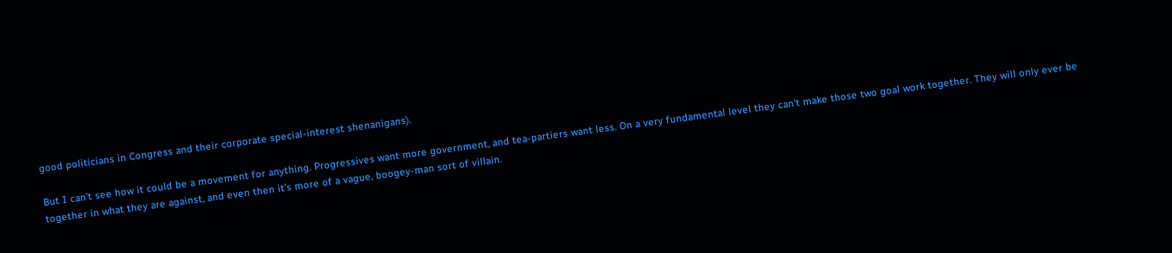good politicians in Congress and their corporate special-interest shenanigans).

But I can’t see how it could be a movement for anything. Progressives want more government, and tea-partiers want less. On a very fundamental level they can’t make those two goal work together. They will only ever be together in what they are against, and even then it’s more of a vague, boogey-man sort of villain.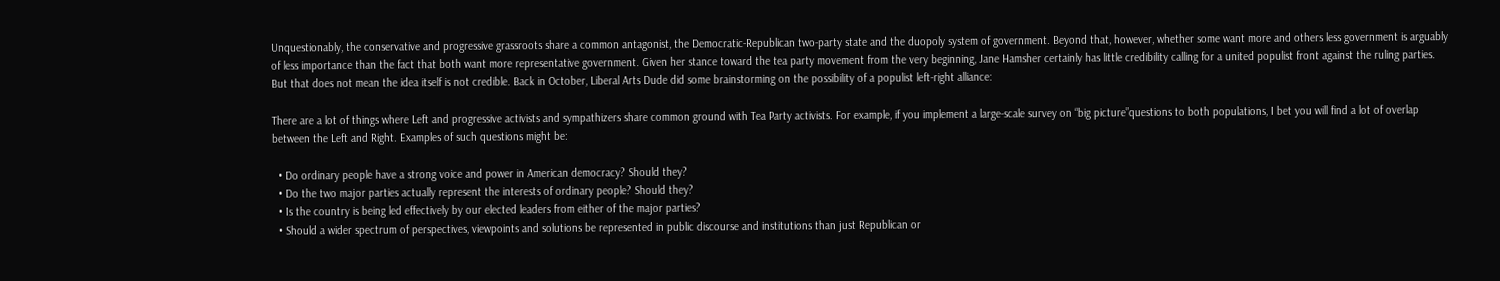Unquestionably, the conservative and progressive grassroots share a common antagonist, the Democratic-Republican two-party state and the duopoly system of government. Beyond that, however, whether some want more and others less government is arguably of less importance than the fact that both want more representative government. Given her stance toward the tea party movement from the very beginning, Jane Hamsher certainly has little credibility calling for a united populist front against the ruling parties. But that does not mean the idea itself is not credible. Back in October, Liberal Arts Dude did some brainstorming on the possibility of a populist left-right alliance:

There are a lot of things where Left and progressive activists and sympathizers share common ground with Tea Party activists. For example, if you implement a large-scale survey on “big picture”questions to both populations, I bet you will find a lot of overlap between the Left and Right. Examples of such questions might be:

  • Do ordinary people have a strong voice and power in American democracy? Should they?
  • Do the two major parties actually represent the interests of ordinary people? Should they?
  • Is the country is being led effectively by our elected leaders from either of the major parties?
  • Should a wider spectrum of perspectives, viewpoints and solutions be represented in public discourse and institutions than just Republican or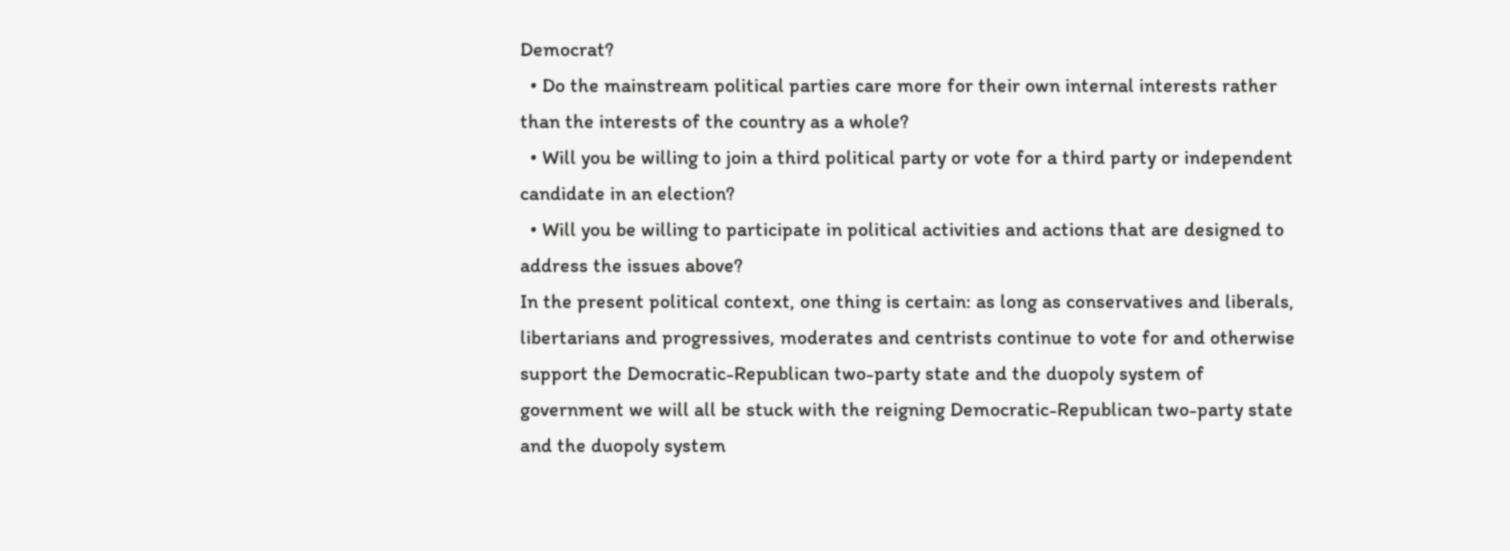Democrat?
  • Do the mainstream political parties care more for their own internal interests rather than the interests of the country as a whole?
  • Will you be willing to join a third political party or vote for a third party or independent candidate in an election?
  • Will you be willing to participate in political activities and actions that are designed to address the issues above?
In the present political context, one thing is certain: as long as conservatives and liberals, libertarians and progressives, moderates and centrists continue to vote for and otherwise support the Democratic-Republican two-party state and the duopoly system of government we will all be stuck with the reigning Democratic-Republican two-party state and the duopoly system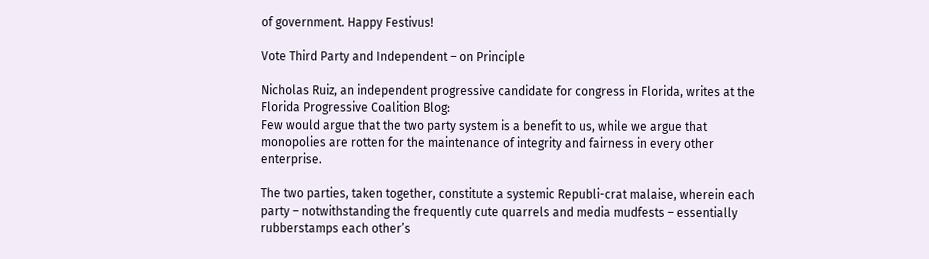of government. Happy Festivus!

Vote Third Party and Independent – on Principle

Nicholas Ruiz, an independent progressive candidate for congress in Florida, writes at the Florida Progressive Coalition Blog:
Few would argue that the two party system is a benefit to us, while we argue that monopolies are rotten for the maintenance of integrity and fairness in every other enterprise.

The two parties, taken together, constitute a systemic Republi-crat malaise, wherein each party – notwithstanding the frequently cute quarrels and media mudfests – essentially rubberstamps each other’s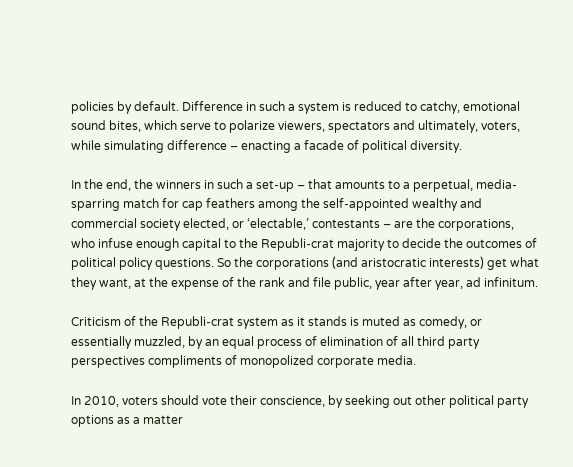policies by default. Difference in such a system is reduced to catchy, emotional sound bites, which serve to polarize viewers, spectators and ultimately, voters, while simulating difference – enacting a facade of political diversity.

In the end, the winners in such a set-up – that amounts to a perpetual, media-sparring match for cap feathers among the self-appointed wealthy and commercial society elected, or ‘electable,’ contestants – are the corporations, who infuse enough capital to the Republi-crat majority to decide the outcomes of political policy questions. So the corporations (and aristocratic interests) get what they want, at the expense of the rank and file public, year after year, ad infinitum.

Criticism of the Republi-crat system as it stands is muted as comedy, or essentially muzzled, by an equal process of elimination of all third party perspectives compliments of monopolized corporate media.

In 2010, voters should vote their conscience, by seeking out other political party options as a matter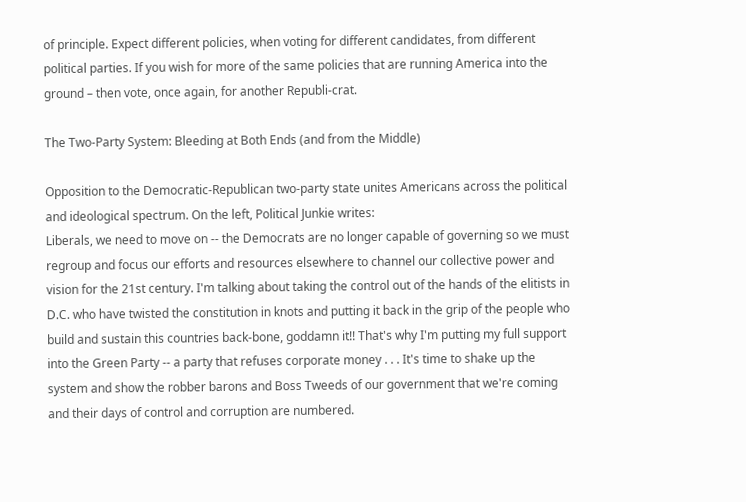of principle. Expect different policies, when voting for different candidates, from different political parties. If you wish for more of the same policies that are running America into the ground – then vote, once again, for another Republi-crat.

The Two-Party System: Bleeding at Both Ends (and from the Middle)

Opposition to the Democratic-Republican two-party state unites Americans across the political and ideological spectrum. On the left, Political Junkie writes:
Liberals, we need to move on -- the Democrats are no longer capable of governing so we must regroup and focus our efforts and resources elsewhere to channel our collective power and vision for the 21st century. I'm talking about taking the control out of the hands of the elitists in D.C. who have twisted the constitution in knots and putting it back in the grip of the people who build and sustain this countries back-bone, goddamn it!! That's why I'm putting my full support into the Green Party -- a party that refuses corporate money . . . It's time to shake up the system and show the robber barons and Boss Tweeds of our government that we're coming and their days of control and corruption are numbered.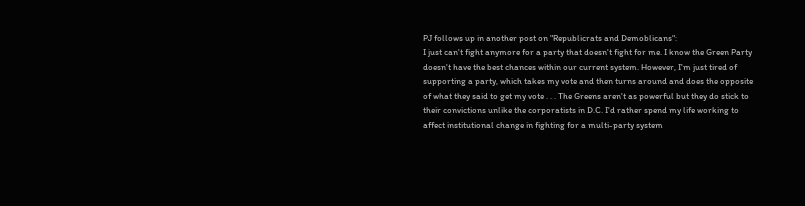PJ follows up in another post on "Republicrats and Demoblicans":
I just can't fight anymore for a party that doesn't fight for me. I know the Green Party doesn't have the best chances within our current system. However, I'm just tired of supporting a party, which takes my vote and then turns around and does the opposite of what they said to get my vote . . . The Greens aren't as powerful but they do stick to their convictions unlike the corporatists in D.C. I'd rather spend my life working to affect institutional change in fighting for a multi-party system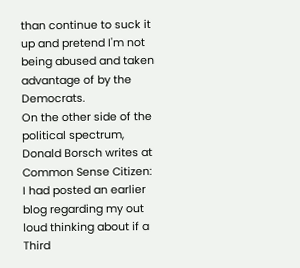than continue to suck it up and pretend I'm not being abused and taken advantage of by the Democrats.
On the other side of the political spectrum, Donald Borsch writes at Common Sense Citizen:
I had posted an earlier blog regarding my out loud thinking about if a Third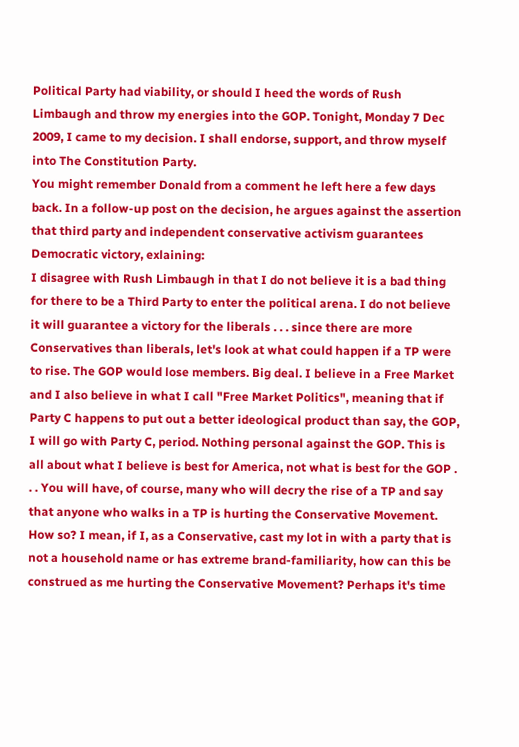Political Party had viability, or should I heed the words of Rush Limbaugh and throw my energies into the GOP. Tonight, Monday 7 Dec 2009, I came to my decision. I shall endorse, support, and throw myself into The Constitution Party.
You might remember Donald from a comment he left here a few days back. In a follow-up post on the decision, he argues against the assertion that third party and independent conservative activism guarantees Democratic victory, exlaining:
I disagree with Rush Limbaugh in that I do not believe it is a bad thing for there to be a Third Party to enter the political arena. I do not believe it will guarantee a victory for the liberals . . . since there are more Conservatives than liberals, let's look at what could happen if a TP were to rise. The GOP would lose members. Big deal. I believe in a Free Market and I also believe in what I call "Free Market Politics", meaning that if Party C happens to put out a better ideological product than say, the GOP, I will go with Party C, period. Nothing personal against the GOP. This is all about what I believe is best for America, not what is best for the GOP . . . You will have, of course, many who will decry the rise of a TP and say that anyone who walks in a TP is hurting the Conservative Movement. How so? I mean, if I, as a Conservative, cast my lot in with a party that is not a household name or has extreme brand-familiarity, how can this be construed as me hurting the Conservative Movement? Perhaps it's time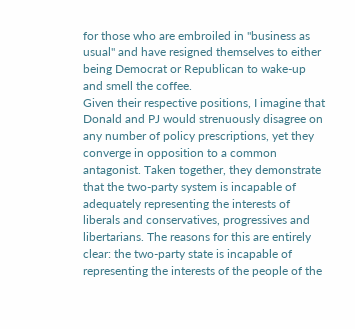for those who are embroiled in "business as usual" and have resigned themselves to either being Democrat or Republican to wake-up and smell the coffee.
Given their respective positions, I imagine that Donald and PJ would strenuously disagree on any number of policy prescriptions, yet they converge in opposition to a common antagonist. Taken together, they demonstrate that the two-party system is incapable of adequately representing the interests of liberals and conservatives, progressives and libertarians. The reasons for this are entirely clear: the two-party state is incapable of representing the interests of the people of the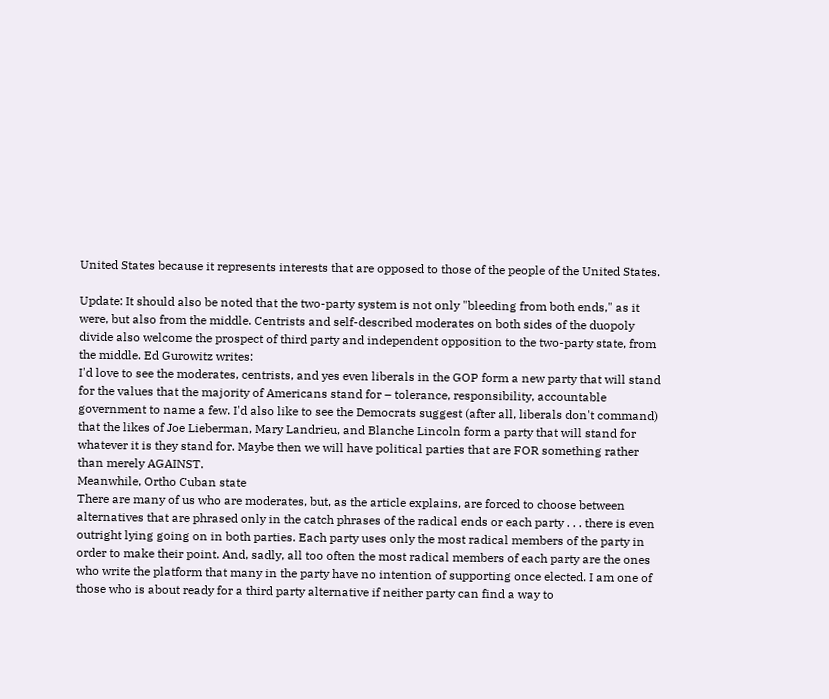United States because it represents interests that are opposed to those of the people of the United States.

Update: It should also be noted that the two-party system is not only "bleeding from both ends," as it were, but also from the middle. Centrists and self-described moderates on both sides of the duopoly divide also welcome the prospect of third party and independent opposition to the two-party state, from the middle. Ed Gurowitz writes:
I'd love to see the moderates, centrists, and yes even liberals in the GOP form a new party that will stand for the values that the majority of Americans stand for – tolerance, responsibility, accountable government to name a few. I'd also like to see the Democrats suggest (after all, liberals don't command) that the likes of Joe Lieberman, Mary Landrieu, and Blanche Lincoln form a party that will stand for whatever it is they stand for. Maybe then we will have political parties that are FOR something rather than merely AGAINST.
Meanwhile, Ortho Cuban state
There are many of us who are moderates, but, as the article explains, are forced to choose between alternatives that are phrased only in the catch phrases of the radical ends or each party . . . there is even outright lying going on in both parties. Each party uses only the most radical members of the party in order to make their point. And, sadly, all too often the most radical members of each party are the ones who write the platform that many in the party have no intention of supporting once elected. I am one of those who is about ready for a third party alternative if neither party can find a way to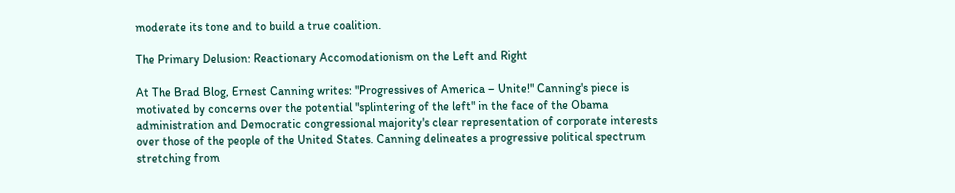moderate its tone and to build a true coalition.

The Primary Delusion: Reactionary Accomodationism on the Left and Right

At The Brad Blog, Ernest Canning writes: "Progressives of America – Unite!" Canning's piece is motivated by concerns over the potential "splintering of the left" in the face of the Obama administration and Democratic congressional majority's clear representation of corporate interests over those of the people of the United States. Canning delineates a progressive political spectrum stretching from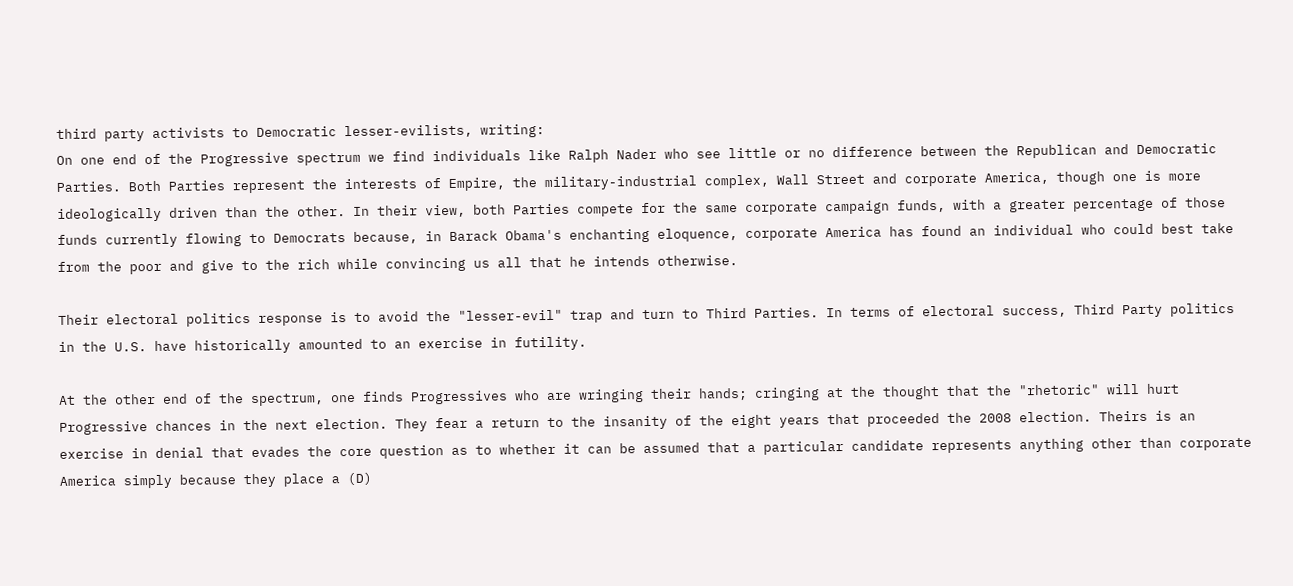third party activists to Democratic lesser-evilists, writing:
On one end of the Progressive spectrum we find individuals like Ralph Nader who see little or no difference between the Republican and Democratic Parties. Both Parties represent the interests of Empire, the military-industrial complex, Wall Street and corporate America, though one is more ideologically driven than the other. In their view, both Parties compete for the same corporate campaign funds, with a greater percentage of those funds currently flowing to Democrats because, in Barack Obama's enchanting eloquence, corporate America has found an individual who could best take from the poor and give to the rich while convincing us all that he intends otherwise.

Their electoral politics response is to avoid the "lesser-evil" trap and turn to Third Parties. In terms of electoral success, Third Party politics in the U.S. have historically amounted to an exercise in futility.

At the other end of the spectrum, one finds Progressives who are wringing their hands; cringing at the thought that the "rhetoric" will hurt Progressive chances in the next election. They fear a return to the insanity of the eight years that proceeded the 2008 election. Theirs is an exercise in denial that evades the core question as to whether it can be assumed that a particular candidate represents anything other than corporate America simply because they place a (D)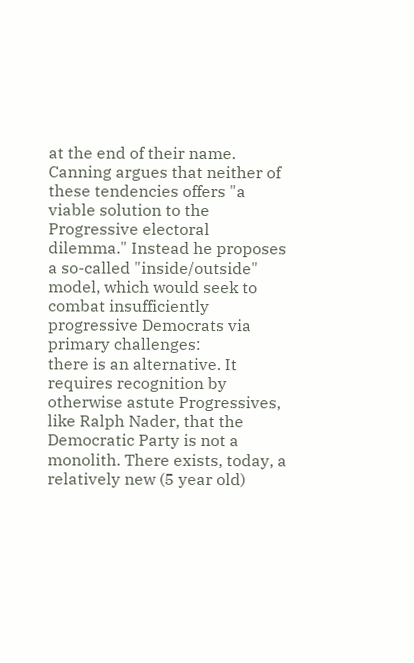at the end of their name.
Canning argues that neither of these tendencies offers "a viable solution to the Progressive electoral dilemma." Instead he proposes a so-called "inside/outside" model, which would seek to combat insufficiently progressive Democrats via primary challenges:
there is an alternative. It requires recognition by otherwise astute Progressives, like Ralph Nader, that the Democratic Party is not a monolith. There exists, today, a relatively new (5 year old)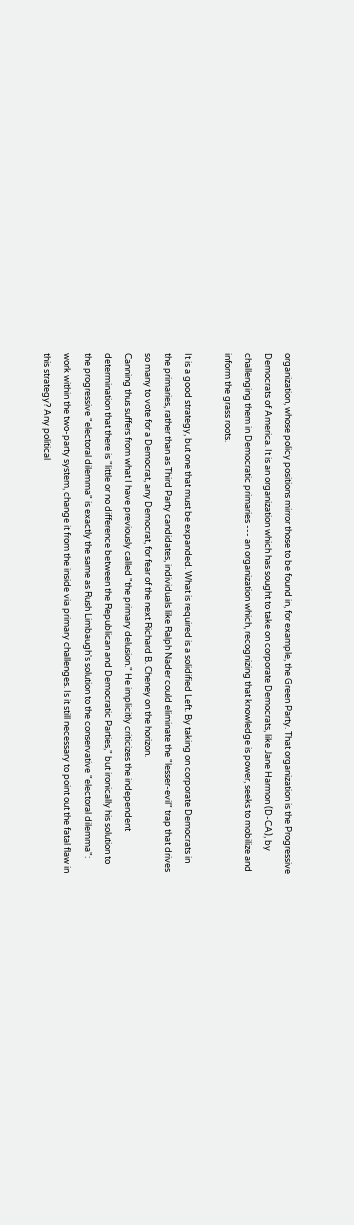organization, whose policy positions mirror those to be found in, for example, the Green Party. That organization is the Progressive Democrats of America. It is an organization which has sought to take on corporate Democrats, like Jane Harmon (D-CA), by challenging them in Democratic primaries --- an organization which, recognizing that knowledge is power, seeks to mobilize and inform the grass roots.

It is a good strategy, but one that must be expanded. What is required is a solidified Left. By taking on corporate Democrats in the primaries, rather than as Third Party candidates, individuals like Ralph Nader could eliminate the "lesser-evil" trap that drives so many to vote for a Democrat, any Democrat, for fear of the next Richard B. Cheney on the horizon.
Canning thus suffers from what I have previously called "the primary delusion." He implicitly criticizes the independent determination that there is "little or no difference between the Republican and Democratic Parties," but ironically his solution to the progressive "electoral dilemma" is exactly the same as Rush Limbaugh's solution to the conservative "electoral dilemma": work within the two-party system, change it from the inside via primary challenges. Is it still necessary to point out the fatal flaw in this strategy? Any political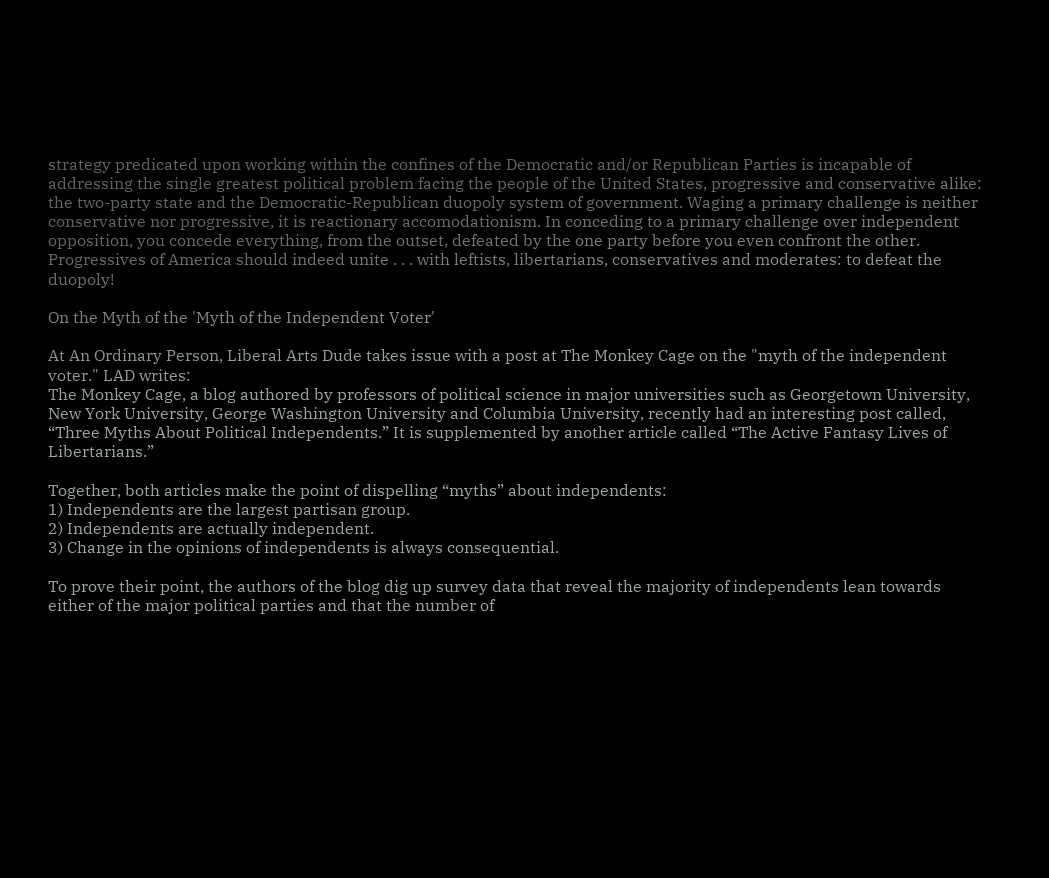strategy predicated upon working within the confines of the Democratic and/or Republican Parties is incapable of addressing the single greatest political problem facing the people of the United States, progressive and conservative alike: the two-party state and the Democratic-Republican duopoly system of government. Waging a primary challenge is neither conservative nor progressive, it is reactionary accomodationism. In conceding to a primary challenge over independent opposition, you concede everything, from the outset, defeated by the one party before you even confront the other. Progressives of America should indeed unite . . . with leftists, libertarians, conservatives and moderates: to defeat the duopoly!

On the Myth of the 'Myth of the Independent Voter'

At An Ordinary Person, Liberal Arts Dude takes issue with a post at The Monkey Cage on the "myth of the independent voter." LAD writes:
The Monkey Cage, a blog authored by professors of political science in major universities such as Georgetown University, New York University, George Washington University and Columbia University, recently had an interesting post called, “Three Myths About Political Independents.” It is supplemented by another article called “The Active Fantasy Lives of Libertarians.”

Together, both articles make the point of dispelling “myths” about independents:
1) Independents are the largest partisan group.
2) Independents are actually independent.
3) Change in the opinions of independents is always consequential.

To prove their point, the authors of the blog dig up survey data that reveal the majority of independents lean towards either of the major political parties and that the number of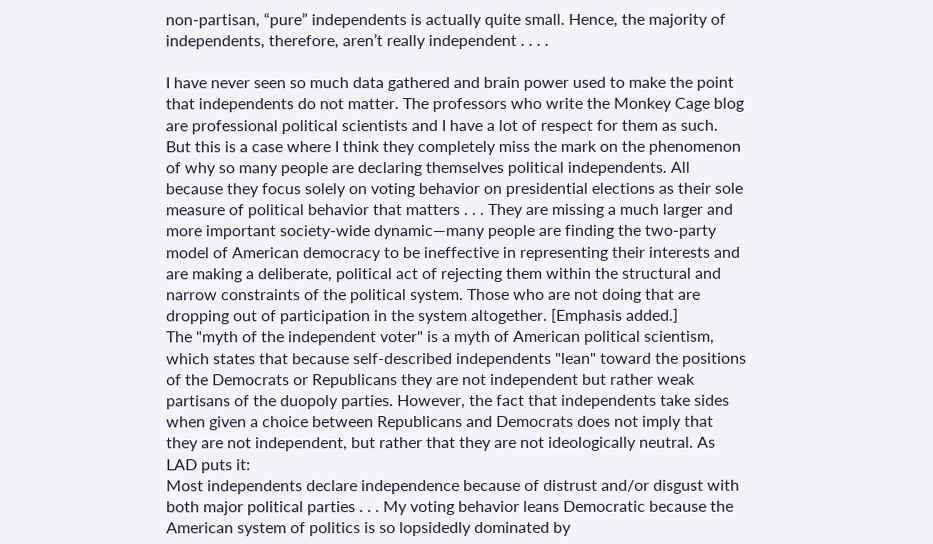non-partisan, “pure” independents is actually quite small. Hence, the majority of independents, therefore, aren’t really independent . . . .

I have never seen so much data gathered and brain power used to make the point that independents do not matter. The professors who write the Monkey Cage blog are professional political scientists and I have a lot of respect for them as such. But this is a case where I think they completely miss the mark on the phenomenon of why so many people are declaring themselves political independents. All because they focus solely on voting behavior on presidential elections as their sole measure of political behavior that matters . . . They are missing a much larger and more important society-wide dynamic—many people are finding the two-party model of American democracy to be ineffective in representing their interests and are making a deliberate, political act of rejecting them within the structural and narrow constraints of the political system. Those who are not doing that are dropping out of participation in the system altogether. [Emphasis added.]
The "myth of the independent voter" is a myth of American political scientism, which states that because self-described independents "lean" toward the positions of the Democrats or Republicans they are not independent but rather weak partisans of the duopoly parties. However, the fact that independents take sides when given a choice between Republicans and Democrats does not imply that they are not independent, but rather that they are not ideologically neutral. As LAD puts it:
Most independents declare independence because of distrust and/or disgust with both major political parties . . . My voting behavior leans Democratic because the American system of politics is so lopsidedly dominated by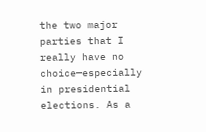the two major parties that I really have no choice—especially in presidential elections. As a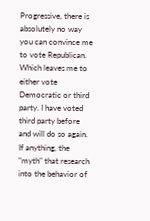Progressive, there is absolutely no way you can convince me to vote Republican. Which leaves me to either vote Democratic or third party. I have voted third party before and will do so again.
If anything, the "myth" that research into the behavior of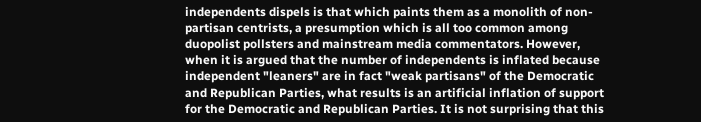independents dispels is that which paints them as a monolith of non-partisan centrists, a presumption which is all too common among duopolist pollsters and mainstream media commentators. However, when it is argued that the number of independents is inflated because independent "leaners" are in fact "weak partisans" of the Democratic and Republican Parties, what results is an artificial inflation of support for the Democratic and Republican Parties. It is not surprising that this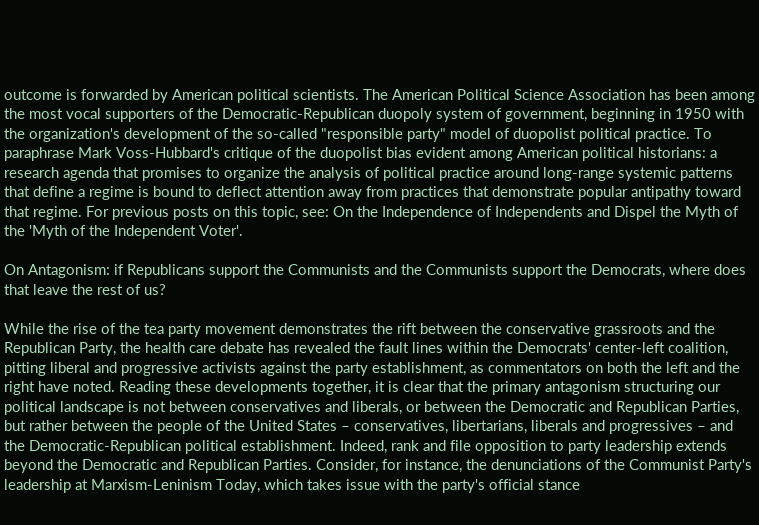outcome is forwarded by American political scientists. The American Political Science Association has been among the most vocal supporters of the Democratic-Republican duopoly system of government, beginning in 1950 with the organization's development of the so-called "responsible party" model of duopolist political practice. To paraphrase Mark Voss-Hubbard's critique of the duopolist bias evident among American political historians: a research agenda that promises to organize the analysis of political practice around long-range systemic patterns that define a regime is bound to deflect attention away from practices that demonstrate popular antipathy toward that regime. For previous posts on this topic, see: On the Independence of Independents and Dispel the Myth of the 'Myth of the Independent Voter'.

On Antagonism: if Republicans support the Communists and the Communists support the Democrats, where does that leave the rest of us?

While the rise of the tea party movement demonstrates the rift between the conservative grassroots and the Republican Party, the health care debate has revealed the fault lines within the Democrats' center-left coalition, pitting liberal and progressive activists against the party establishment, as commentators on both the left and the right have noted. Reading these developments together, it is clear that the primary antagonism structuring our political landscape is not between conservatives and liberals, or between the Democratic and Republican Parties, but rather between the people of the United States – conservatives, libertarians, liberals and progressives – and the Democratic-Republican political establishment. Indeed, rank and file opposition to party leadership extends beyond the Democratic and Republican Parties. Consider, for instance, the denunciations of the Communist Party's leadership at Marxism-Leninism Today, which takes issue with the party's official stance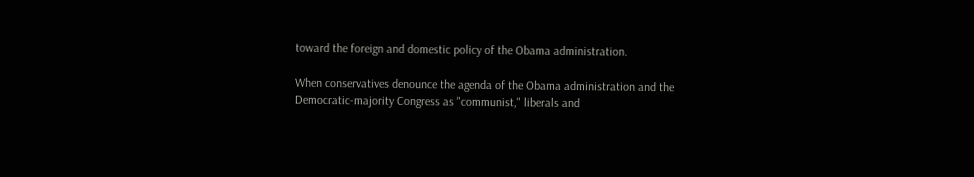toward the foreign and domestic policy of the Obama administration.

When conservatives denounce the agenda of the Obama administration and the Democratic-majority Congress as "communist," liberals and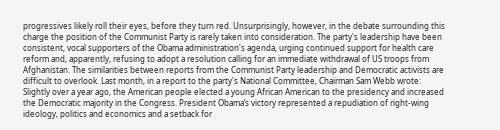progressives likely roll their eyes, before they turn red. Unsurprisingly, however, in the debate surrounding this charge the position of the Communist Party is rarely taken into consideration. The party's leadership have been consistent, vocal supporters of the Obama administration's agenda, urging continued support for health care reform and, apparently, refusing to adopt a resolution calling for an immediate withdrawal of US troops from Afghanistan. The similarities between reports from the Communist Party leadership and Democratic activists are difficult to overlook. Last month, in a report to the party's National Committee, Chairman Sam Webb wrote:
Slightly over a year ago, the American people elected a young African American to the presidency and increased the Democratic majority in the Congress. President Obama’s victory represented a repudiation of right-wing ideology, politics and economics and a setback for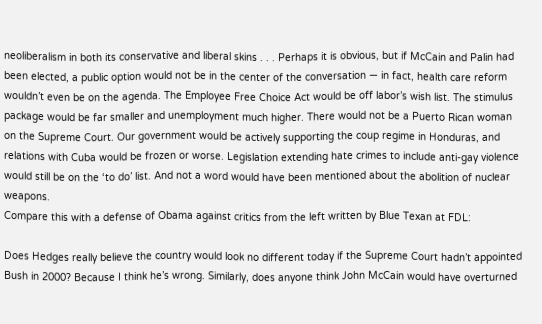neoliberalism in both its conservative and liberal skins . . . Perhaps it is obvious, but if McCain and Palin had been elected, a public option would not be in the center of the conversation — in fact, health care reform wouldn’t even be on the agenda. The Employee Free Choice Act would be off labor’s wish list. The stimulus package would be far smaller and unemployment much higher. There would not be a Puerto Rican woman on the Supreme Court. Our government would be actively supporting the coup regime in Honduras, and relations with Cuba would be frozen or worse. Legislation extending hate crimes to include anti-gay violence would still be on the ‘to do’ list. And not a word would have been mentioned about the abolition of nuclear weapons.
Compare this with a defense of Obama against critics from the left written by Blue Texan at FDL:

Does Hedges really believe the country would look no different today if the Supreme Court hadn’t appointed Bush in 2000? Because I think he’s wrong. Similarly, does anyone think John McCain would have overturned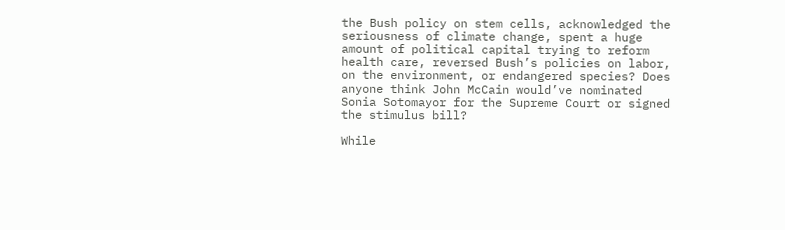the Bush policy on stem cells, acknowledged the seriousness of climate change, spent a huge amount of political capital trying to reform health care, reversed Bush’s policies on labor, on the environment, or endangered species? Does anyone think John McCain would’ve nominated Sonia Sotomayor for the Supreme Court or signed the stimulus bill?

While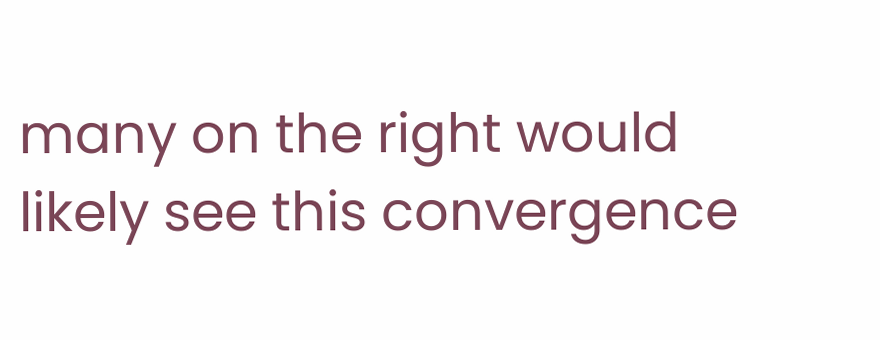many on the right would likely see this convergence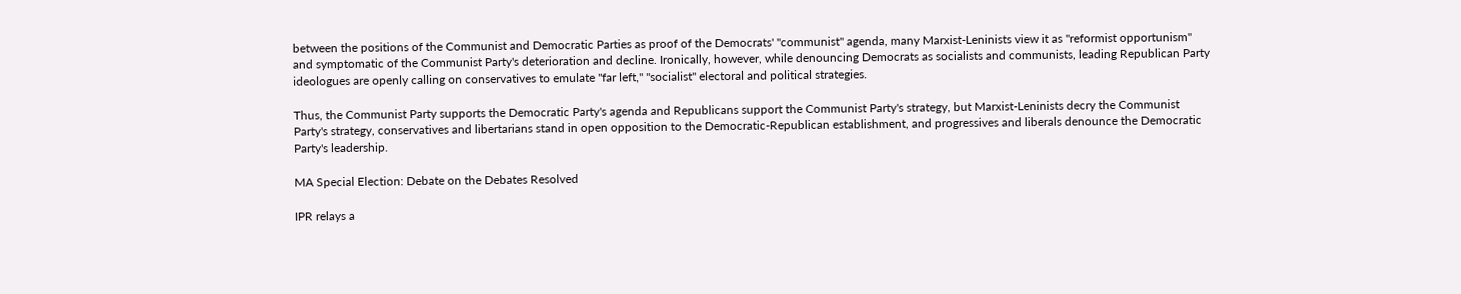between the positions of the Communist and Democratic Parties as proof of the Democrats' "communist" agenda, many Marxist-Leninists view it as "reformist opportunism" and symptomatic of the Communist Party's deterioration and decline. Ironically, however, while denouncing Democrats as socialists and communists, leading Republican Party ideologues are openly calling on conservatives to emulate "far left," "socialist" electoral and political strategies.

Thus, the Communist Party supports the Democratic Party's agenda and Republicans support the Communist Party's strategy, but Marxist-Leninists decry the Communist Party's strategy, conservatives and libertarians stand in open opposition to the Democratic-Republican establishment, and progressives and liberals denounce the Democratic Party's leadership.

MA Special Election: Debate on the Debates Resolved

IPR relays a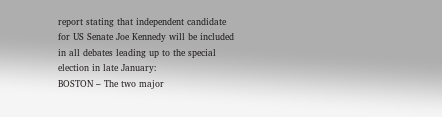report stating that independent candidate for US Senate Joe Kennedy will be included in all debates leading up to the special election in late January:
BOSTON – The two major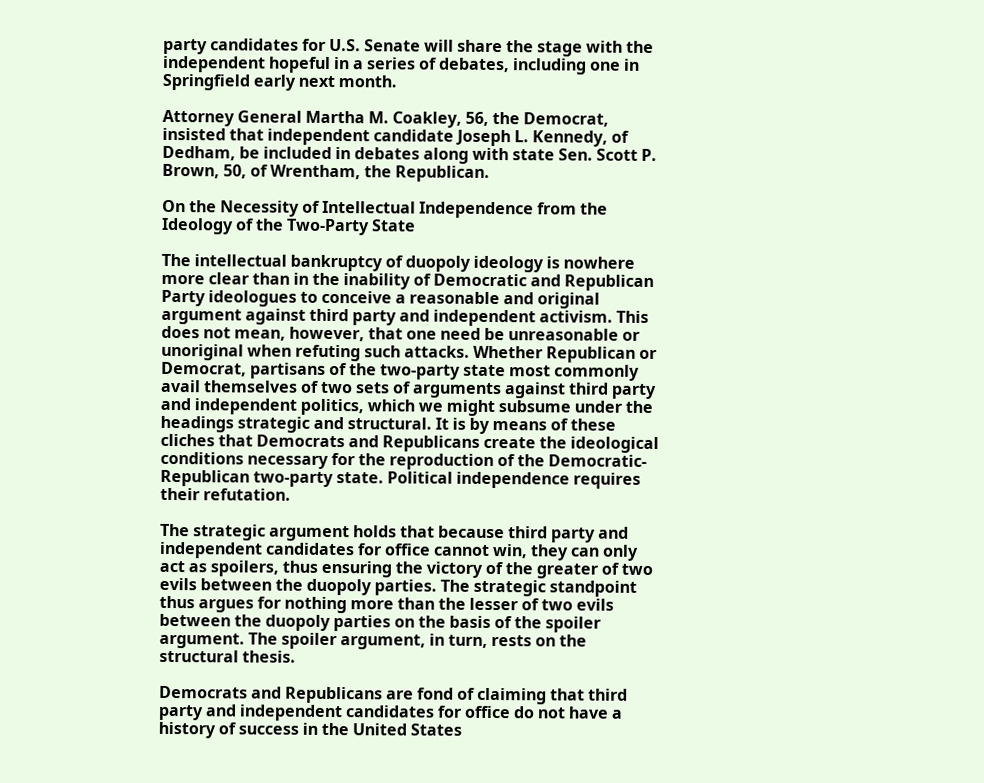party candidates for U.S. Senate will share the stage with the independent hopeful in a series of debates, including one in Springfield early next month.

Attorney General Martha M. Coakley, 56, the Democrat, insisted that independent candidate Joseph L. Kennedy, of Dedham, be included in debates along with state Sen. Scott P. Brown, 50, of Wrentham, the Republican.

On the Necessity of Intellectual Independence from the Ideology of the Two-Party State

The intellectual bankruptcy of duopoly ideology is nowhere more clear than in the inability of Democratic and Republican Party ideologues to conceive a reasonable and original argument against third party and independent activism. This does not mean, however, that one need be unreasonable or unoriginal when refuting such attacks. Whether Republican or Democrat, partisans of the two-party state most commonly avail themselves of two sets of arguments against third party and independent politics, which we might subsume under the headings strategic and structural. It is by means of these cliches that Democrats and Republicans create the ideological conditions necessary for the reproduction of the Democratic-Republican two-party state. Political independence requires their refutation.

The strategic argument holds that because third party and independent candidates for office cannot win, they can only act as spoilers, thus ensuring the victory of the greater of two evils between the duopoly parties. The strategic standpoint thus argues for nothing more than the lesser of two evils between the duopoly parties on the basis of the spoiler argument. The spoiler argument, in turn, rests on the structural thesis.

Democrats and Republicans are fond of claiming that third party and independent candidates for office do not have a history of success in the United States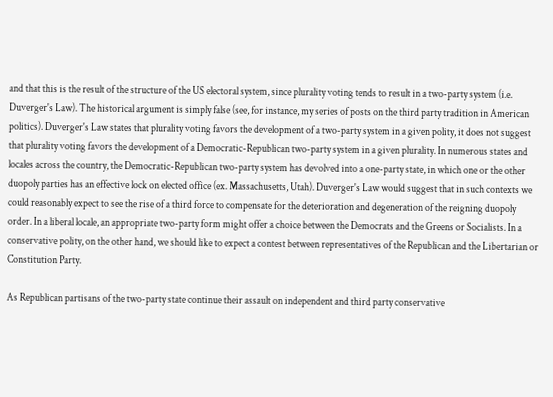and that this is the result of the structure of the US electoral system, since plurality voting tends to result in a two-party system (i.e. Duverger's Law). The historical argument is simply false (see, for instance, my series of posts on the third party tradition in American politics). Duverger's Law states that plurality voting favors the development of a two-party system in a given polity, it does not suggest that plurality voting favors the development of a Democratic-Republican two-party system in a given plurality. In numerous states and locales across the country, the Democratic-Republican two-party system has devolved into a one-party state, in which one or the other duopoly parties has an effective lock on elected office (ex. Massachusetts, Utah). Duverger's Law would suggest that in such contexts we could reasonably expect to see the rise of a third force to compensate for the deterioration and degeneration of the reigning duopoly order. In a liberal locale, an appropriate two-party form might offer a choice between the Democrats and the Greens or Socialists. In a conservative polity, on the other hand, we should like to expect a contest between representatives of the Republican and the Libertarian or Constitution Party.

As Republican partisans of the two-party state continue their assault on independent and third party conservative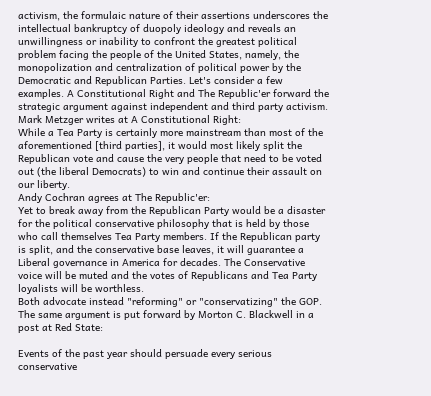activism, the formulaic nature of their assertions underscores the intellectual bankruptcy of duopoly ideology and reveals an unwillingness or inability to confront the greatest political problem facing the people of the United States, namely, the monopolization and centralization of political power by the Democratic and Republican Parties. Let's consider a few examples. A Constitutional Right and The Republic'er forward the strategic argument against independent and third party activism. Mark Metzger writes at A Constitutional Right:
While a Tea Party is certainly more mainstream than most of the aforementioned [third parties], it would most likely split the Republican vote and cause the very people that need to be voted out (the liberal Democrats) to win and continue their assault on our liberty.
Andy Cochran agrees at The Republic'er:
Yet to break away from the Republican Party would be a disaster for the political conservative philosophy that is held by those who call themselves Tea Party members. If the Republican party is split, and the conservative base leaves, it will guarantee a Liberal governance in America for decades. The Conservative voice will be muted and the votes of Republicans and Tea Party loyalists will be worthless.
Both advocate instead "reforming" or "conservatizing" the GOP. The same argument is put forward by Morton C. Blackwell in a post at Red State:

Events of the past year should persuade every serious conservative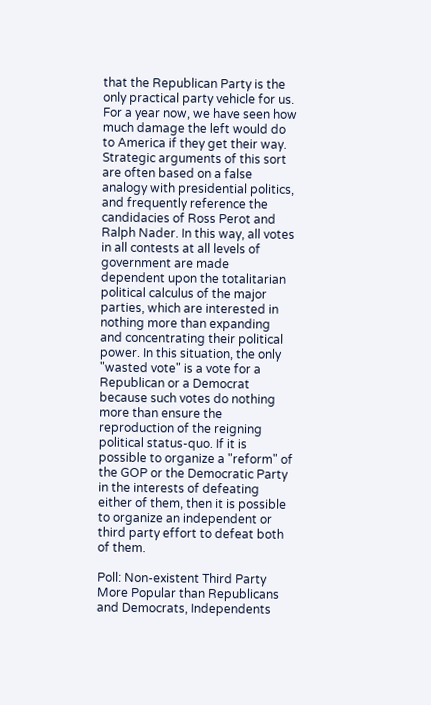that the Republican Party is the only practical party vehicle for us. For a year now, we have seen how much damage the left would do to America if they get their way.
Strategic arguments of this sort are often based on a false analogy with presidential politics, and frequently reference the candidacies of Ross Perot and Ralph Nader. In this way, all votes in all contests at all levels of government are made dependent upon the totalitarian political calculus of the major parties, which are interested in nothing more than expanding and concentrating their political power. In this situation, the only "wasted vote" is a vote for a Republican or a Democrat because such votes do nothing more than ensure the reproduction of the reigning political status-quo. If it is possible to organize a "reform" of the GOP or the Democratic Party in the interests of defeating either of them, then it is possible to organize an independent or third party effort to defeat both of them.

Poll: Non-existent Third Party More Popular than Republicans and Democrats, Independents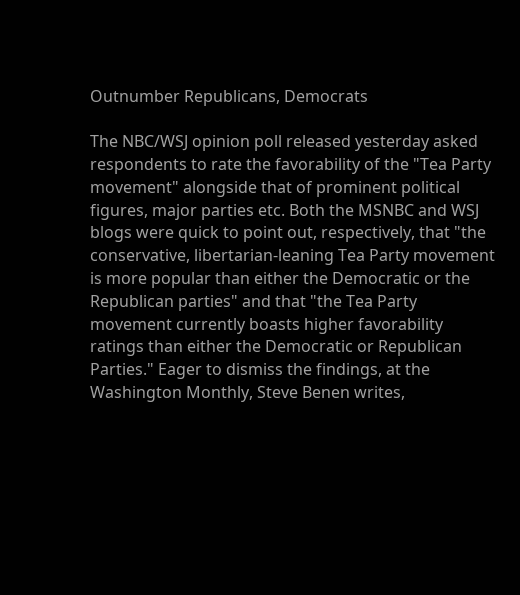Outnumber Republicans, Democrats

The NBC/WSJ opinion poll released yesterday asked respondents to rate the favorability of the "Tea Party movement" alongside that of prominent political figures, major parties etc. Both the MSNBC and WSJ blogs were quick to point out, respectively, that "the conservative, libertarian-leaning Tea Party movement is more popular than either the Democratic or the Republican parties" and that "the Tea Party movement currently boasts higher favorability ratings than either the Democratic or Republican Parties." Eager to dismiss the findings, at the Washington Monthly, Steve Benen writes,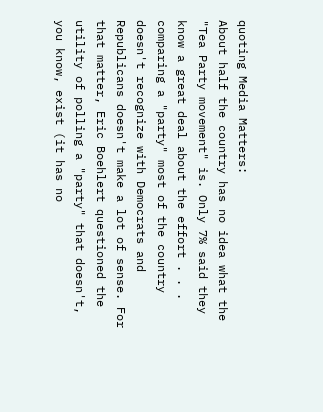quoting Media Matters:
About half the country has no idea what the "Tea Party movement" is. Only 7% said they know a great deal about the effort . . . comparing a "party" most of the country doesn't recognize with Democrats and Republicans doesn't make a lot of sense. For that matter, Eric Boehlert questioned the utility of polling a "party" that doesn't, you know, exist (it has no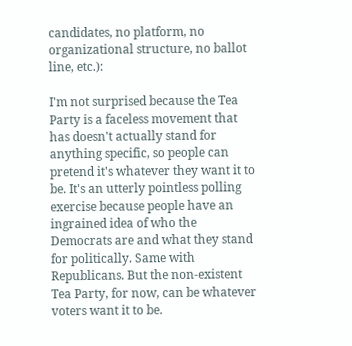candidates, no platform, no organizational structure, no ballot line, etc.):

I'm not surprised because the Tea Party is a faceless movement that has doesn't actually stand for anything specific, so people can pretend it's whatever they want it to be. It's an utterly pointless polling exercise because people have an ingrained idea of who the Democrats are and what they stand for politically. Same with Republicans. But the non-existent Tea Party, for now, can be whatever voters want it to be.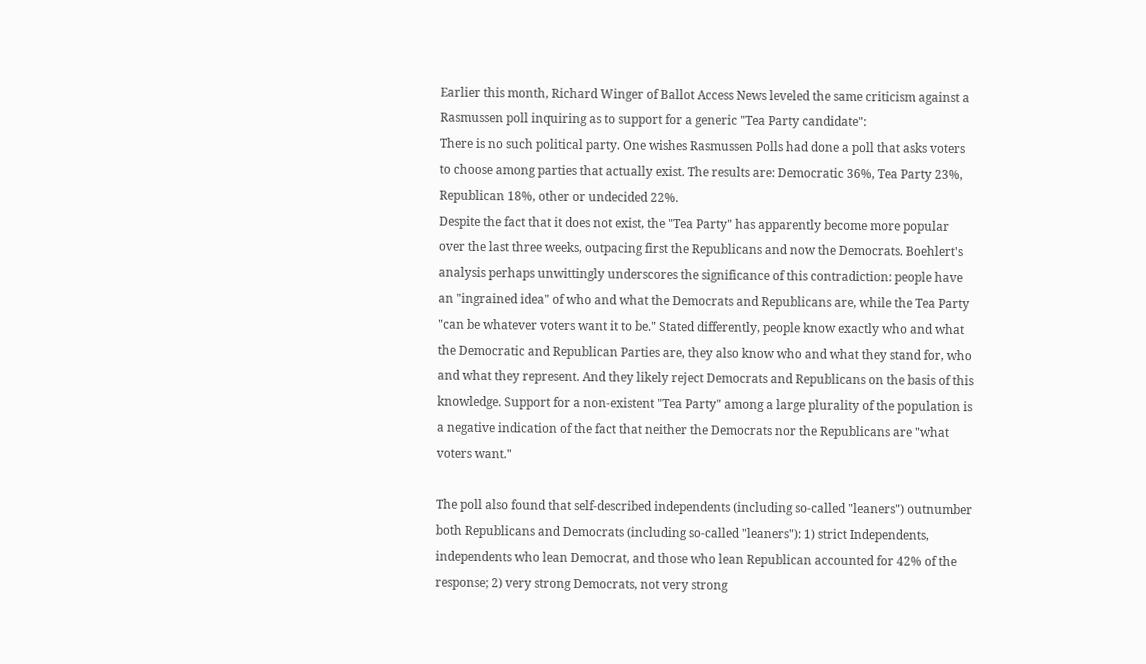Earlier this month, Richard Winger of Ballot Access News leveled the same criticism against a Rasmussen poll inquiring as to support for a generic "Tea Party candidate":
There is no such political party. One wishes Rasmussen Polls had done a poll that asks voters to choose among parties that actually exist. The results are: Democratic 36%, Tea Party 23%, Republican 18%, other or undecided 22%.
Despite the fact that it does not exist, the "Tea Party" has apparently become more popular over the last three weeks, outpacing first the Republicans and now the Democrats. Boehlert's analysis perhaps unwittingly underscores the significance of this contradiction: people have an "ingrained idea" of who and what the Democrats and Republicans are, while the Tea Party "can be whatever voters want it to be." Stated differently, people know exactly who and what the Democratic and Republican Parties are, they also know who and what they stand for, who and what they represent. And they likely reject Democrats and Republicans on the basis of this knowledge. Support for a non-existent "Tea Party" among a large plurality of the population is a negative indication of the fact that neither the Democrats nor the Republicans are "what voters want."

The poll also found that self-described independents (including so-called "leaners") outnumber both Republicans and Democrats (including so-called "leaners"): 1) strict Independents, independents who lean Democrat, and those who lean Republican accounted for 42% of the response; 2) very strong Democrats, not very strong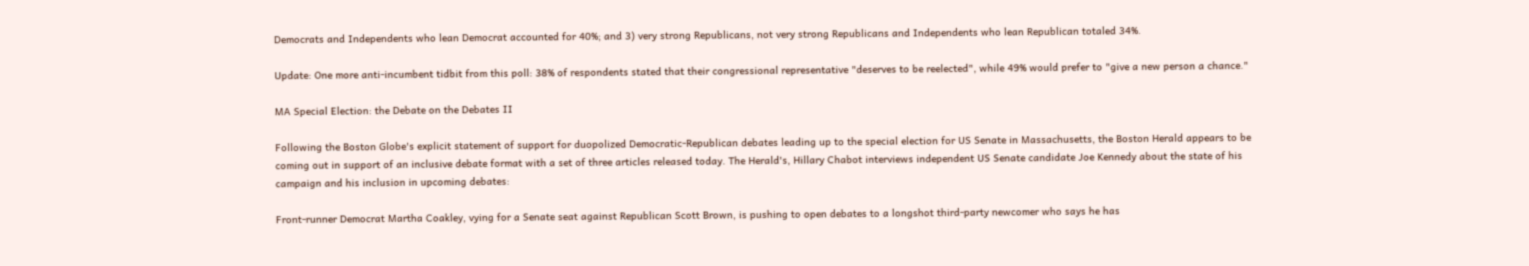Democrats and Independents who lean Democrat accounted for 40%; and 3) very strong Republicans, not very strong Republicans and Independents who lean Republican totaled 34%.

Update: One more anti-incumbent tidbit from this poll: 38% of respondents stated that their congressional representative "deserves to be reelected", while 49% would prefer to "give a new person a chance."

MA Special Election: the Debate on the Debates II

Following the Boston Globe's explicit statement of support for duopolized Democratic-Republican debates leading up to the special election for US Senate in Massachusetts, the Boston Herald appears to be coming out in support of an inclusive debate format with a set of three articles released today. The Herald's, Hillary Chabot interviews independent US Senate candidate Joe Kennedy about the state of his campaign and his inclusion in upcoming debates:

Front-runner Democrat Martha Coakley, vying for a Senate seat against Republican Scott Brown, is pushing to open debates to a longshot third-party newcomer who says he has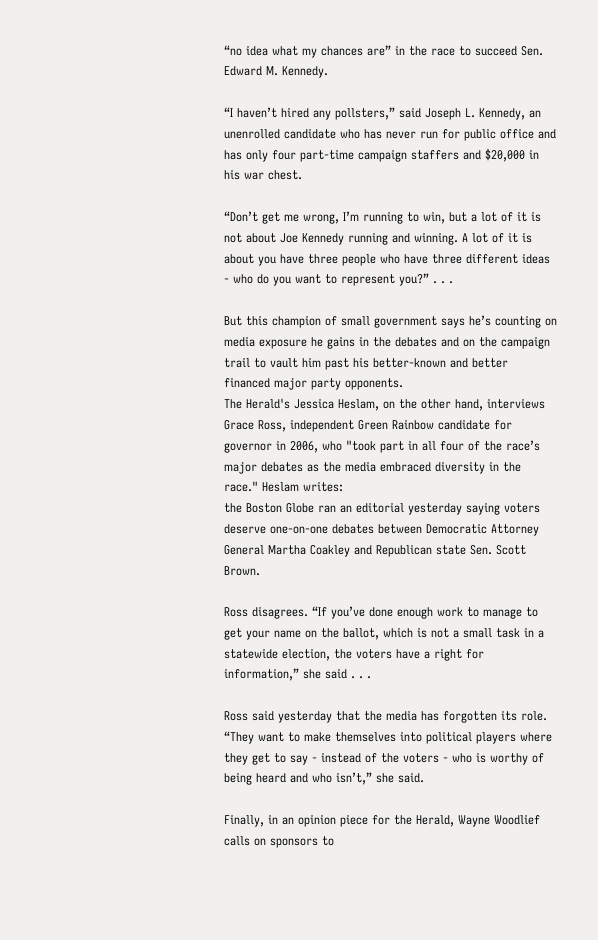“no idea what my chances are” in the race to succeed Sen. Edward M. Kennedy.

“I haven’t hired any pollsters,” said Joseph L. Kennedy, an unenrolled candidate who has never run for public office and has only four part-time campaign staffers and $20,000 in his war chest.

“Don’t get me wrong, I’m running to win, but a lot of it is not about Joe Kennedy running and winning. A lot of it is about you have three people who have three different ideas - who do you want to represent you?” . . .

But this champion of small government says he’s counting on media exposure he gains in the debates and on the campaign trail to vault him past his better-known and better financed major party opponents.
The Herald's Jessica Heslam, on the other hand, interviews Grace Ross, independent Green Rainbow candidate for governor in 2006, who "took part in all four of the race’s major debates as the media embraced diversity in the race." Heslam writes:
the Boston Globe ran an editorial yesterday saying voters deserve one-on-one debates between Democratic Attorney General Martha Coakley and Republican state Sen. Scott Brown.

Ross disagrees. “If you’ve done enough work to manage to get your name on the ballot, which is not a small task in a statewide election, the voters have a right for information,” she said . . .

Ross said yesterday that the media has forgotten its role. “They want to make themselves into political players where they get to say - instead of the voters - who is worthy of being heard and who isn’t,” she said.

Finally, in an opinion piece for the Herald, Wayne Woodlief calls on sponsors to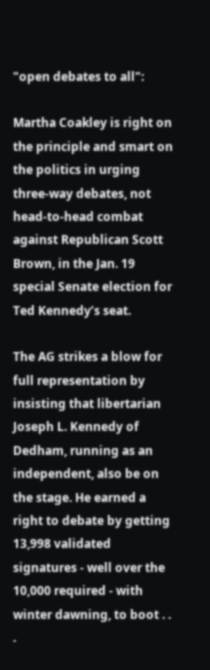"open debates to all":

Martha Coakley is right on the principle and smart on the politics in urging three-way debates, not head-to-head combat against Republican Scott Brown, in the Jan. 19 special Senate election for Ted Kennedy’s seat.

The AG strikes a blow for full representation by insisting that libertarian Joseph L. Kennedy of Dedham, running as an independent, also be on the stage. He earned a right to debate by getting 13,998 validated signatures - well over the 10,000 required - with winter dawning, to boot . . .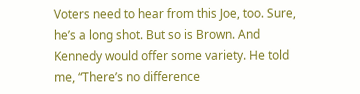Voters need to hear from this Joe, too. Sure, he’s a long shot. But so is Brown. And Kennedy would offer some variety. He told me, “There’s no difference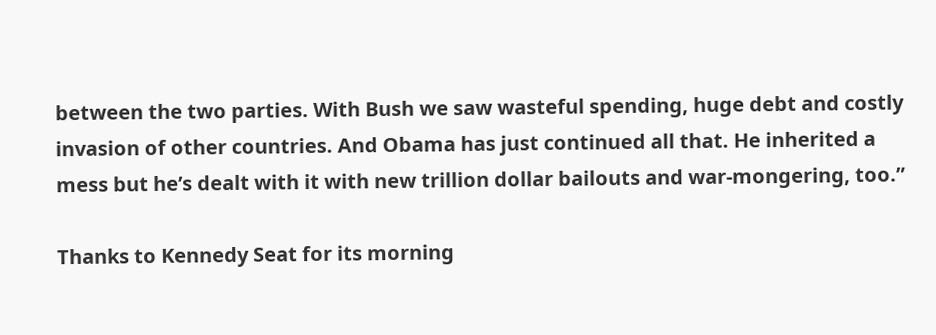between the two parties. With Bush we saw wasteful spending, huge debt and costly invasion of other countries. And Obama has just continued all that. He inherited a mess but he’s dealt with it with new trillion dollar bailouts and war-mongering, too.”

Thanks to Kennedy Seat for its morning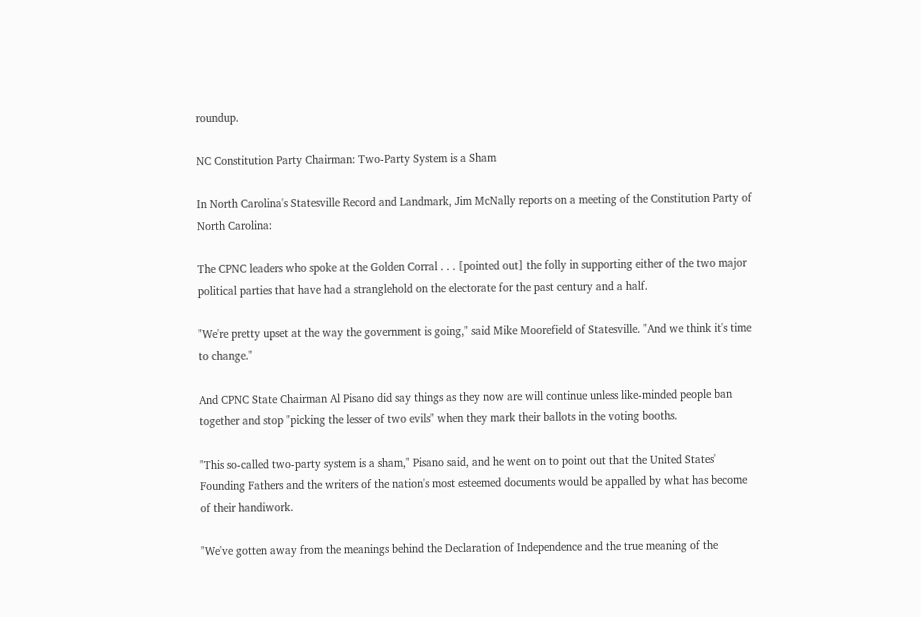roundup.

NC Constitution Party Chairman: Two-Party System is a Sham

In North Carolina's Statesville Record and Landmark, Jim McNally reports on a meeting of the Constitution Party of North Carolina:

The CPNC leaders who spoke at the Golden Corral . . . [pointed out] the folly in supporting either of the two major political parties that have had a stranglehold on the electorate for the past century and a half.

"We're pretty upset at the way the government is going," said Mike Moorefield of Statesville. "And we think it's time to change."

And CPNC State Chairman Al Pisano did say things as they now are will continue unless like-minded people ban together and stop "picking the lesser of two evils" when they mark their ballots in the voting booths.

"This so-called two-party system is a sham," Pisano said, and he went on to point out that the United States' Founding Fathers and the writers of the nation's most esteemed documents would be appalled by what has become of their handiwork.

"We've gotten away from the meanings behind the Declaration of Independence and the true meaning of the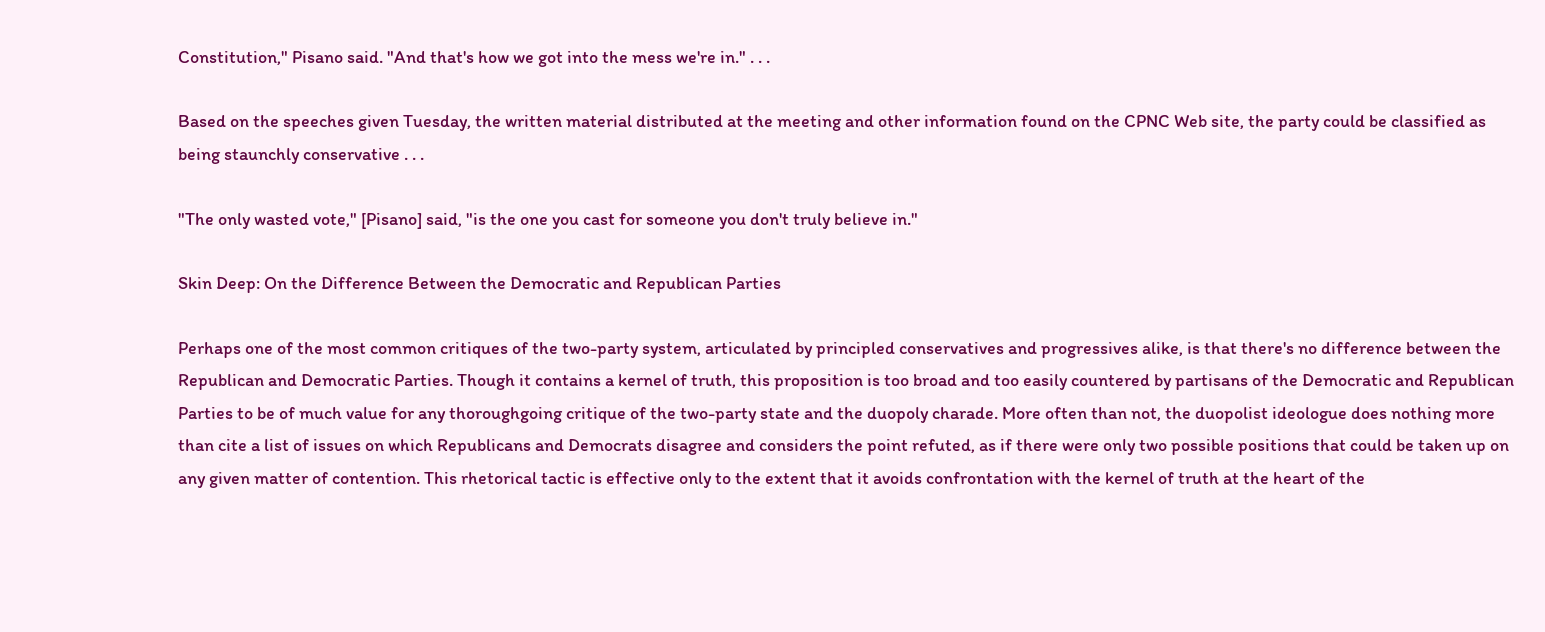Constitution," Pisano said. "And that's how we got into the mess we're in." . . .

Based on the speeches given Tuesday, the written material distributed at the meeting and other information found on the CPNC Web site, the party could be classified as being staunchly conservative . . .

"The only wasted vote," [Pisano] said, "is the one you cast for someone you don't truly believe in."

Skin Deep: On the Difference Between the Democratic and Republican Parties

Perhaps one of the most common critiques of the two-party system, articulated by principled conservatives and progressives alike, is that there's no difference between the Republican and Democratic Parties. Though it contains a kernel of truth, this proposition is too broad and too easily countered by partisans of the Democratic and Republican Parties to be of much value for any thoroughgoing critique of the two-party state and the duopoly charade. More often than not, the duopolist ideologue does nothing more than cite a list of issues on which Republicans and Democrats disagree and considers the point refuted, as if there were only two possible positions that could be taken up on any given matter of contention. This rhetorical tactic is effective only to the extent that it avoids confrontation with the kernel of truth at the heart of the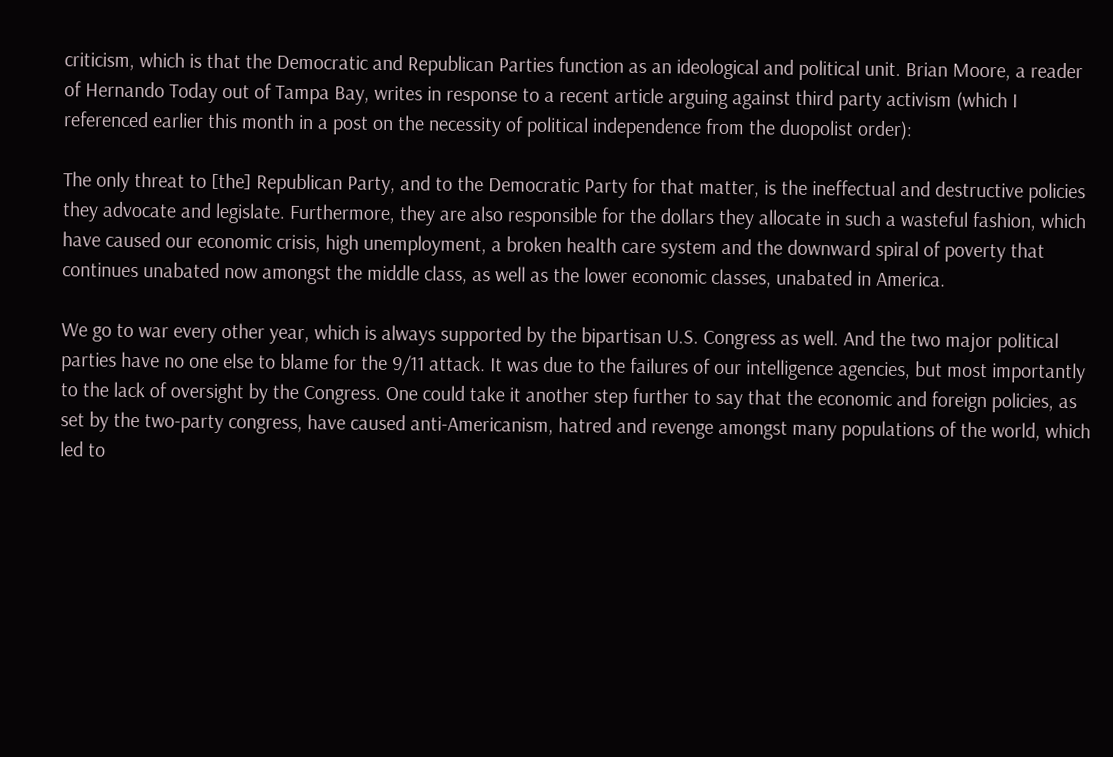criticism, which is that the Democratic and Republican Parties function as an ideological and political unit. Brian Moore, a reader of Hernando Today out of Tampa Bay, writes in response to a recent article arguing against third party activism (which I referenced earlier this month in a post on the necessity of political independence from the duopolist order):

The only threat to [the] Republican Party, and to the Democratic Party for that matter, is the ineffectual and destructive policies they advocate and legislate. Furthermore, they are also responsible for the dollars they allocate in such a wasteful fashion, which have caused our economic crisis, high unemployment, a broken health care system and the downward spiral of poverty that continues unabated now amongst the middle class, as well as the lower economic classes, unabated in America.

We go to war every other year, which is always supported by the bipartisan U.S. Congress as well. And the two major political parties have no one else to blame for the 9/11 attack. It was due to the failures of our intelligence agencies, but most importantly to the lack of oversight by the Congress. One could take it another step further to say that the economic and foreign policies, as set by the two-party congress, have caused anti-Americanism, hatred and revenge amongst many populations of the world, which led to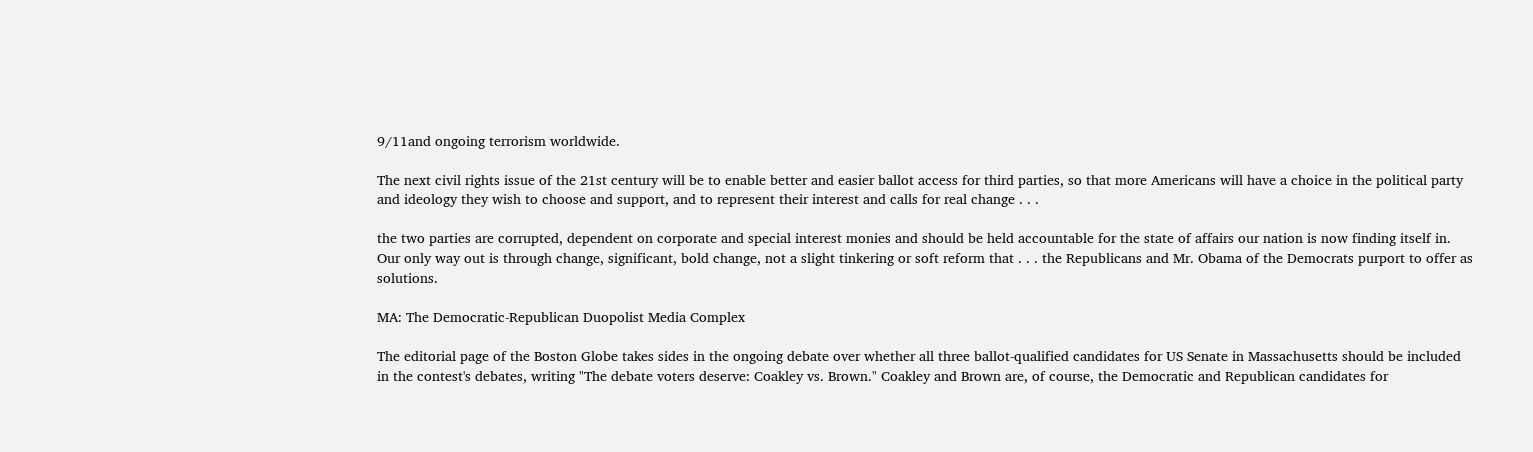9/11and ongoing terrorism worldwide.

The next civil rights issue of the 21st century will be to enable better and easier ballot access for third parties, so that more Americans will have a choice in the political party and ideology they wish to choose and support, and to represent their interest and calls for real change . . .

the two parties are corrupted, dependent on corporate and special interest monies and should be held accountable for the state of affairs our nation is now finding itself in. Our only way out is through change, significant, bold change, not a slight tinkering or soft reform that . . . the Republicans and Mr. Obama of the Democrats purport to offer as solutions.

MA: The Democratic-Republican Duopolist Media Complex

The editorial page of the Boston Globe takes sides in the ongoing debate over whether all three ballot-qualified candidates for US Senate in Massachusetts should be included in the contest's debates, writing "The debate voters deserve: Coakley vs. Brown." Coakley and Brown are, of course, the Democratic and Republican candidates for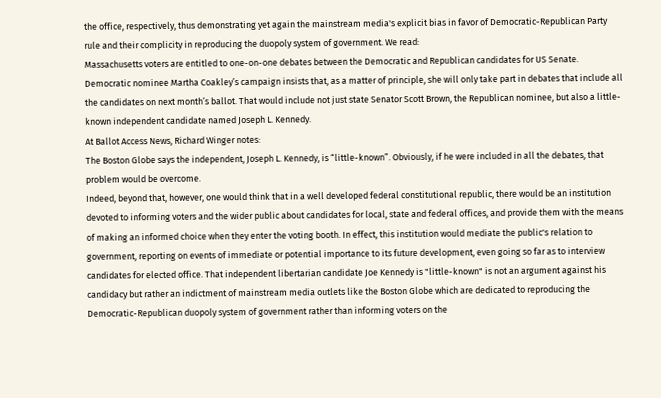the office, respectively, thus demonstrating yet again the mainstream media's explicit bias in favor of Democratic-Republican Party rule and their complicity in reproducing the duopoly system of government. We read:
Massachusetts voters are entitled to one-on-one debates between the Democratic and Republican candidates for US Senate. Democratic nominee Martha Coakley’s campaign insists that, as a matter of principle, she will only take part in debates that include all the candidates on next month’s ballot. That would include not just state Senator Scott Brown, the Republican nominee, but also a little-known independent candidate named Joseph L. Kennedy.
At Ballot Access News, Richard Winger notes:
The Boston Globe says the independent, Joseph L. Kennedy, is “little-known”. Obviously, if he were included in all the debates, that problem would be overcome.
Indeed, beyond that, however, one would think that in a well developed federal constitutional republic, there would be an institution devoted to informing voters and the wider public about candidates for local, state and federal offices, and provide them with the means of making an informed choice when they enter the voting booth. In effect, this institution would mediate the public's relation to government, reporting on events of immediate or potential importance to its future development, even going so far as to interview candidates for elected office. That independent libertarian candidate Joe Kennedy is "little-known" is not an argument against his candidacy but rather an indictment of mainstream media outlets like the Boston Globe which are dedicated to reproducing the Democratic-Republican duopoly system of government rather than informing voters on the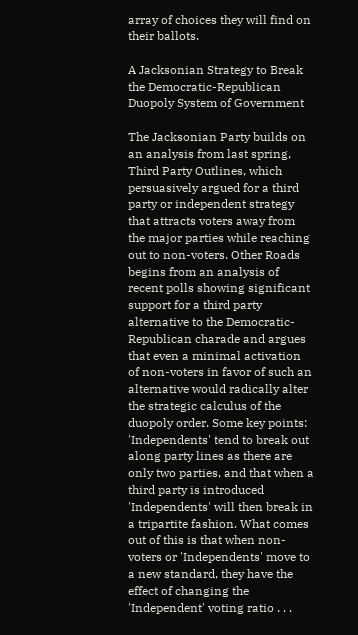array of choices they will find on their ballots.

A Jacksonian Strategy to Break the Democratic-Republican Duopoly System of Government

The Jacksonian Party builds on an analysis from last spring, Third Party Outlines, which persuasively argued for a third party or independent strategy that attracts voters away from the major parties while reaching out to non-voters. Other Roads begins from an analysis of recent polls showing significant support for a third party alternative to the Democratic-Republican charade and argues that even a minimal activation of non-voters in favor of such an alternative would radically alter the strategic calculus of the duopoly order. Some key points:
'Independents' tend to break out along party lines as there are only two parties, and that when a third party is introduced 'Independents' will then break in a tripartite fashion. What comes out of this is that when non-voters or 'Independents' move to a new standard, they have the effect of changing the 'Independent' voting ratio . . .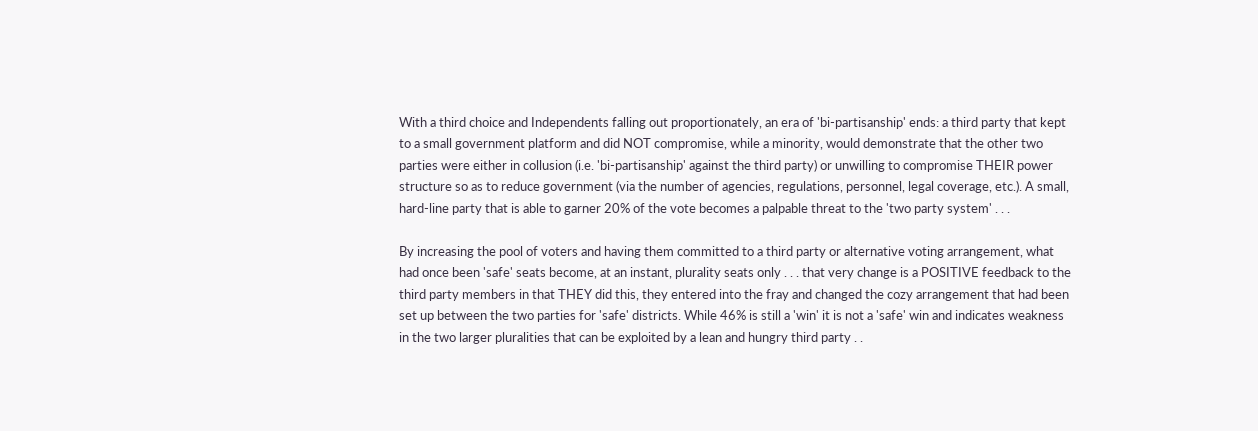With a third choice and Independents falling out proportionately, an era of 'bi-partisanship' ends: a third party that kept to a small government platform and did NOT compromise, while a minority, would demonstrate that the other two parties were either in collusion (i.e. 'bi-partisanship' against the third party) or unwilling to compromise THEIR power structure so as to reduce government (via the number of agencies, regulations, personnel, legal coverage, etc.). A small, hard-line party that is able to garner 20% of the vote becomes a palpable threat to the 'two party system' . . .

By increasing the pool of voters and having them committed to a third party or alternative voting arrangement, what had once been 'safe' seats become, at an instant, plurality seats only . . . that very change is a POSITIVE feedback to the third party members in that THEY did this, they entered into the fray and changed the cozy arrangement that had been set up between the two parties for 'safe' districts. While 46% is still a 'win' it is not a 'safe' win and indicates weakness in the two larger pluralities that can be exploited by a lean and hungry third party . .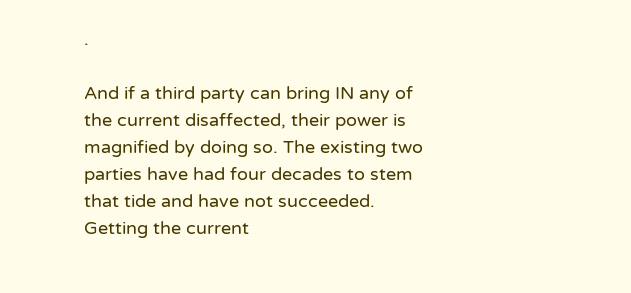.

And if a third party can bring IN any of the current disaffected, their power is magnified by doing so. The existing two parties have had four decades to stem that tide and have not succeeded. Getting the current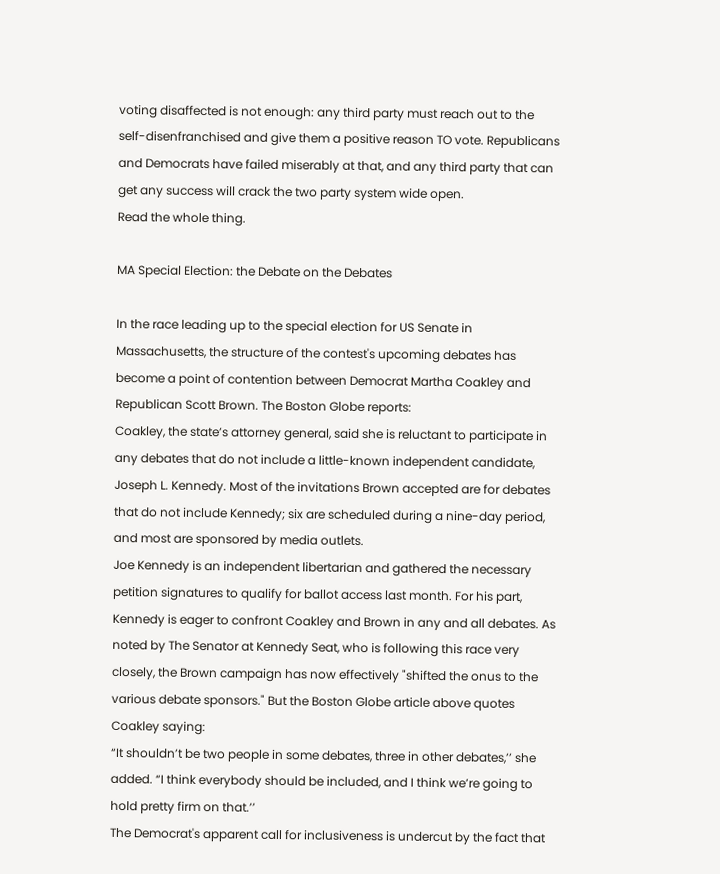voting disaffected is not enough: any third party must reach out to the self-disenfranchised and give them a positive reason TO vote. Republicans and Democrats have failed miserably at that, and any third party that can get any success will crack the two party system wide open.
Read the whole thing.

MA Special Election: the Debate on the Debates

In the race leading up to the special election for US Senate in Massachusetts, the structure of the contest's upcoming debates has become a point of contention between Democrat Martha Coakley and Republican Scott Brown. The Boston Globe reports:
Coakley, the state’s attorney general, said she is reluctant to participate in any debates that do not include a little-known independent candidate, Joseph L. Kennedy. Most of the invitations Brown accepted are for debates that do not include Kennedy; six are scheduled during a nine-day period, and most are sponsored by media outlets.
Joe Kennedy is an independent libertarian and gathered the necessary petition signatures to qualify for ballot access last month. For his part, Kennedy is eager to confront Coakley and Brown in any and all debates. As noted by The Senator at Kennedy Seat, who is following this race very closely, the Brown campaign has now effectively "shifted the onus to the various debate sponsors." But the Boston Globe article above quotes Coakley saying:
“It shouldn’t be two people in some debates, three in other debates,’’ she added. “I think everybody should be included, and I think we’re going to hold pretty firm on that.’’
The Democrat's apparent call for inclusiveness is undercut by the fact that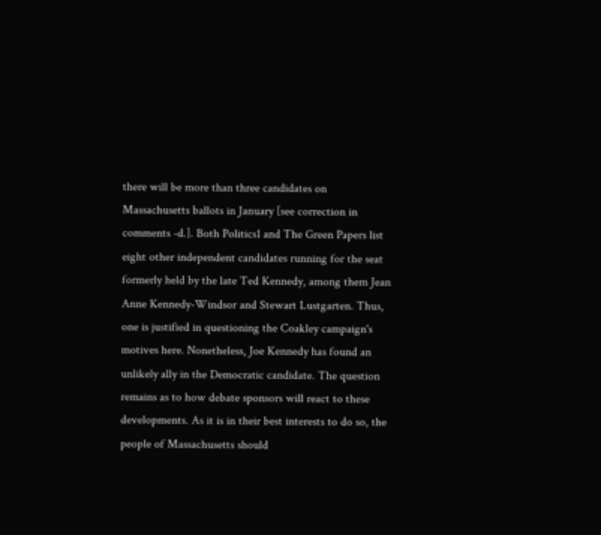there will be more than three candidates on Massachusetts ballots in January [see correction in comments -d.]. Both Politics1 and The Green Papers list eight other independent candidates running for the seat formerly held by the late Ted Kennedy, among them Jean Anne Kennedy-Windsor and Stewart Lustgarten. Thus, one is justified in questioning the Coakley campaign's motives here. Nonetheless, Joe Kennedy has found an unlikely ally in the Democratic candidate. The question remains as to how debate sponsors will react to these developments. As it is in their best interests to do so, the people of Massachusetts should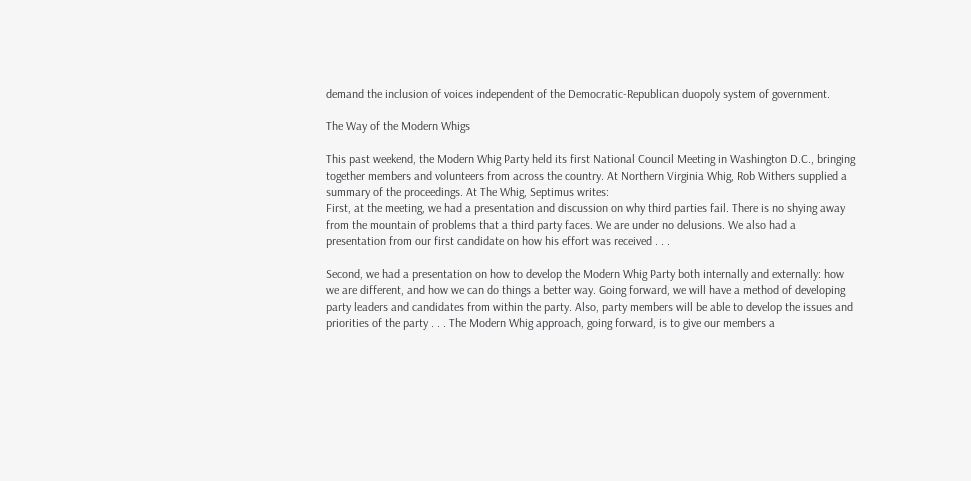demand the inclusion of voices independent of the Democratic-Republican duopoly system of government.

The Way of the Modern Whigs

This past weekend, the Modern Whig Party held its first National Council Meeting in Washington D.C., bringing together members and volunteers from across the country. At Northern Virginia Whig, Rob Withers supplied a summary of the proceedings. At The Whig, Septimus writes:
First, at the meeting, we had a presentation and discussion on why third parties fail. There is no shying away from the mountain of problems that a third party faces. We are under no delusions. We also had a presentation from our first candidate on how his effort was received . . .

Second, we had a presentation on how to develop the Modern Whig Party both internally and externally: how we are different, and how we can do things a better way. Going forward, we will have a method of developing party leaders and candidates from within the party. Also, party members will be able to develop the issues and priorities of the party . . . The Modern Whig approach, going forward, is to give our members a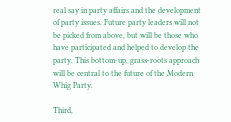real say in party affairs and the development of party issues. Future party leaders will not be picked from above, but will be those who have participated and helped to develop the party. This bottom-up, grass-roots approach will be central to the future of the Modern Whig Party.

Third,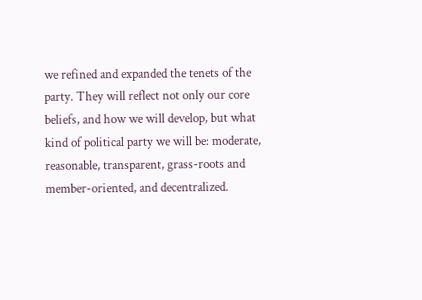we refined and expanded the tenets of the party. They will reflect not only our core beliefs, and how we will develop, but what kind of political party we will be: moderate, reasonable, transparent, grass-roots and member-oriented, and decentralized.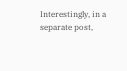Interestingly, in a separate post,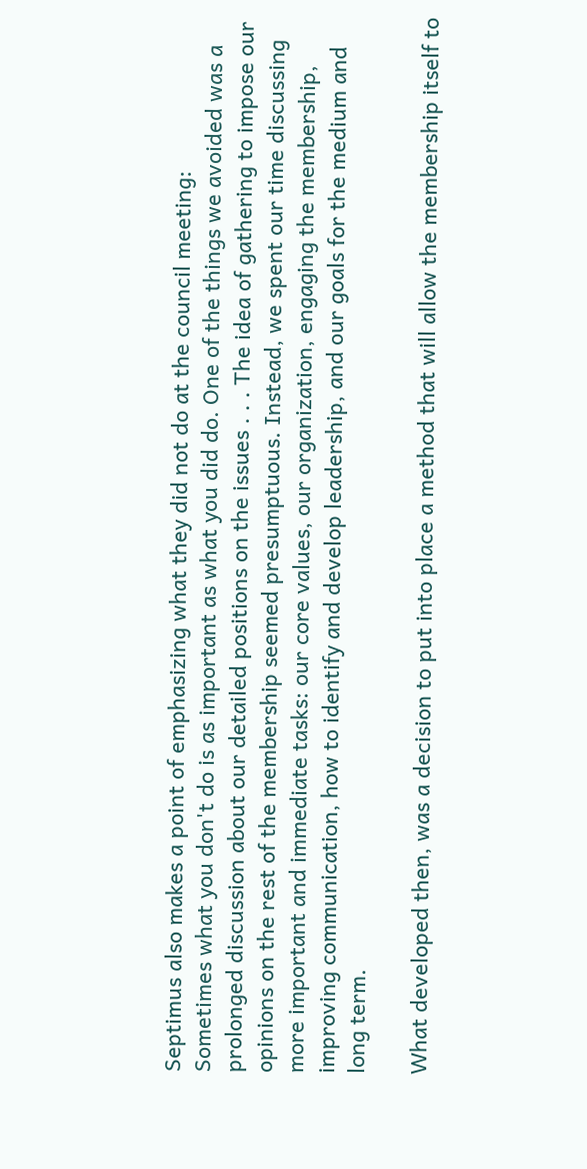Septimus also makes a point of emphasizing what they did not do at the council meeting:
Sometimes what you don't do is as important as what you did do. One of the things we avoided was a prolonged discussion about our detailed positions on the issues . . . The idea of gathering to impose our opinions on the rest of the membership seemed presumptuous. Instead, we spent our time discussing more important and immediate tasks: our core values, our organization, engaging the membership, improving communication, how to identify and develop leadership, and our goals for the medium and long term.

What developed then, was a decision to put into place a method that will allow the membership itself to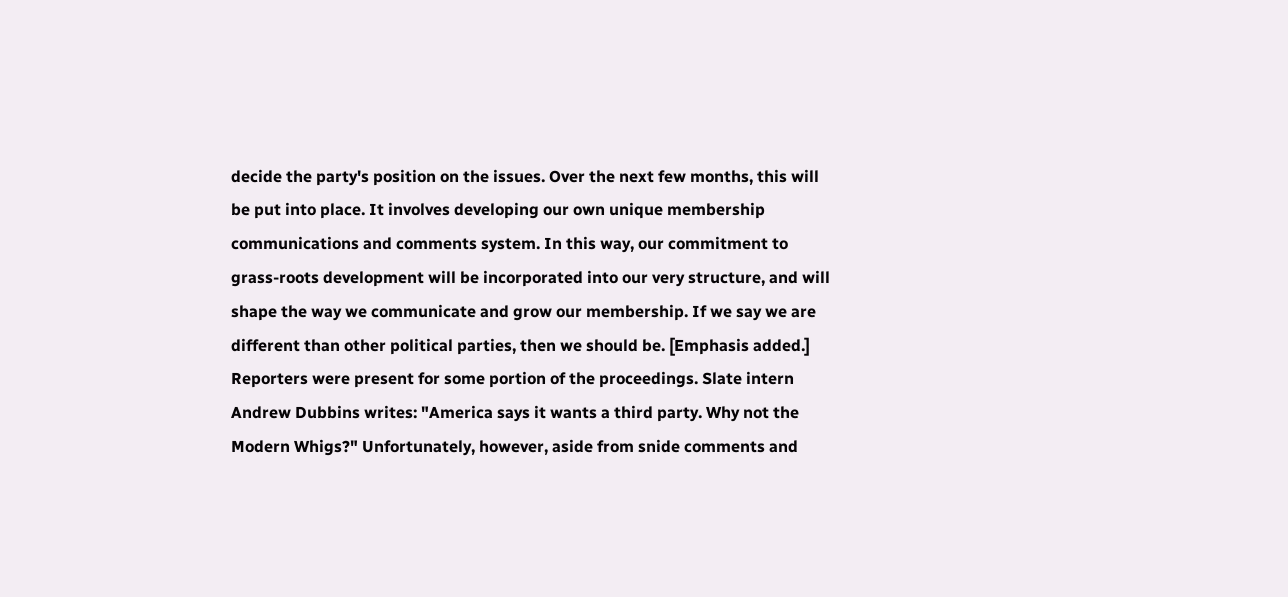decide the party's position on the issues. Over the next few months, this will be put into place. It involves developing our own unique membership communications and comments system. In this way, our commitment to grass-roots development will be incorporated into our very structure, and will shape the way we communicate and grow our membership. If we say we are different than other political parties, then we should be. [Emphasis added.]
Reporters were present for some portion of the proceedings. Slate intern Andrew Dubbins writes: "America says it wants a third party. Why not the Modern Whigs?" Unfortunately, however, aside from snide comments and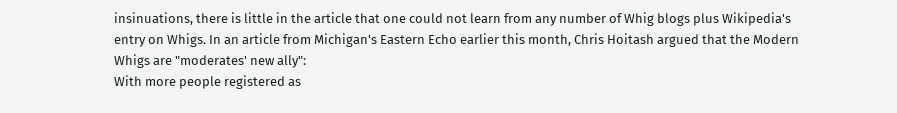insinuations, there is little in the article that one could not learn from any number of Whig blogs plus Wikipedia's entry on Whigs. In an article from Michigan's Eastern Echo earlier this month, Chris Hoitash argued that the Modern Whigs are "moderates' new ally":
With more people registered as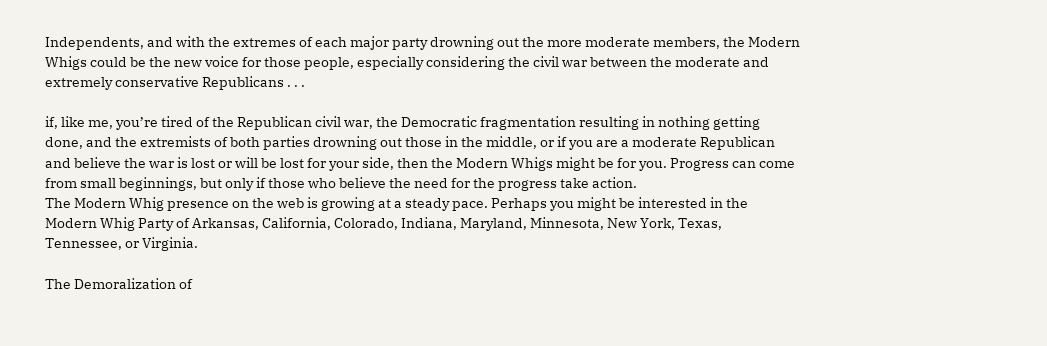Independents, and with the extremes of each major party drowning out the more moderate members, the Modern Whigs could be the new voice for those people, especially considering the civil war between the moderate and extremely conservative Republicans . . .

if, like me, you’re tired of the Republican civil war, the Democratic fragmentation resulting in nothing getting done, and the extremists of both parties drowning out those in the middle, or if you are a moderate Republican and believe the war is lost or will be lost for your side, then the Modern Whigs might be for you. Progress can come from small beginnings, but only if those who believe the need for the progress take action.
The Modern Whig presence on the web is growing at a steady pace. Perhaps you might be interested in the Modern Whig Party of Arkansas, California, Colorado, Indiana, Maryland, Minnesota, New York, Texas, Tennessee, or Virginia.

The Demoralization of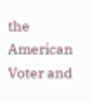the American Voter and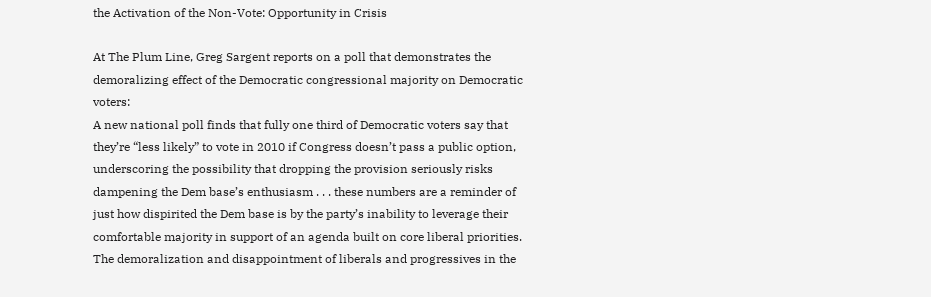the Activation of the Non-Vote: Opportunity in Crisis

At The Plum Line, Greg Sargent reports on a poll that demonstrates the demoralizing effect of the Democratic congressional majority on Democratic voters:
A new national poll finds that fully one third of Democratic voters say that they’re “less likely” to vote in 2010 if Congress doesn’t pass a public option, underscoring the possibility that dropping the provision seriously risks dampening the Dem base’s enthusiasm . . . these numbers are a reminder of just how dispirited the Dem base is by the party’s inability to leverage their comfortable majority in support of an agenda built on core liberal priorities.
The demoralization and disappointment of liberals and progressives in the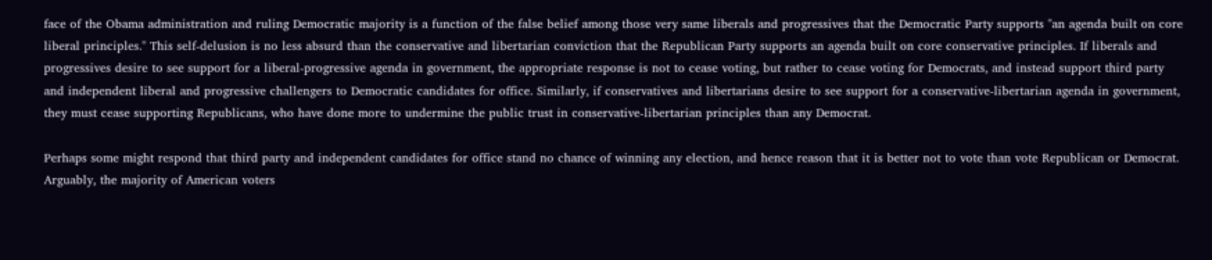face of the Obama administration and ruling Democratic majority is a function of the false belief among those very same liberals and progressives that the Democratic Party supports "an agenda built on core liberal principles." This self-delusion is no less absurd than the conservative and libertarian conviction that the Republican Party supports an agenda built on core conservative principles. If liberals and progressives desire to see support for a liberal-progressive agenda in government, the appropriate response is not to cease voting, but rather to cease voting for Democrats, and instead support third party and independent liberal and progressive challengers to Democratic candidates for office. Similarly, if conservatives and libertarians desire to see support for a conservative-libertarian agenda in government, they must cease supporting Republicans, who have done more to undermine the public trust in conservative-libertarian principles than any Democrat.

Perhaps some might respond that third party and independent candidates for office stand no chance of winning any election, and hence reason that it is better not to vote than vote Republican or Democrat. Arguably, the majority of American voters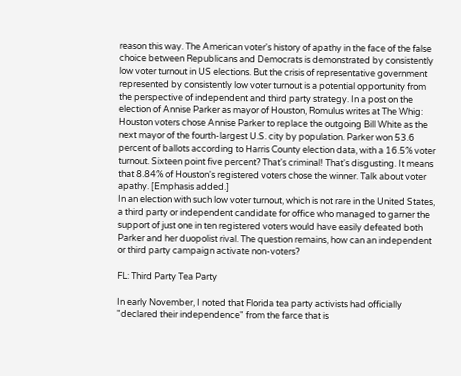reason this way. The American voter's history of apathy in the face of the false choice between Republicans and Democrats is demonstrated by consistently low voter turnout in US elections. But the crisis of representative government represented by consistently low voter turnout is a potential opportunity from the perspective of independent and third party strategy. In a post on the election of Annise Parker as mayor of Houston, Romulus writes at The Whig:
Houston voters chose Annise Parker to replace the outgoing Bill White as the next mayor of the fourth-largest U.S. city by population. Parker won 53.6 percent of ballots according to Harris County election data, with a 16.5% voter turnout. Sixteen point five percent? That's criminal! That's disgusting. It means that 8.84% of Houston's registered voters chose the winner. Talk about voter apathy. [Emphasis added.]
In an election with such low voter turnout, which is not rare in the United States, a third party or independent candidate for office who managed to garner the support of just one in ten registered voters would have easily defeated both Parker and her duopolist rival. The question remains, how can an independent or third party campaign activate non-voters?

FL: Third Party Tea Party

In early November, I noted that Florida tea party activists had officially "declared their independence" from the farce that is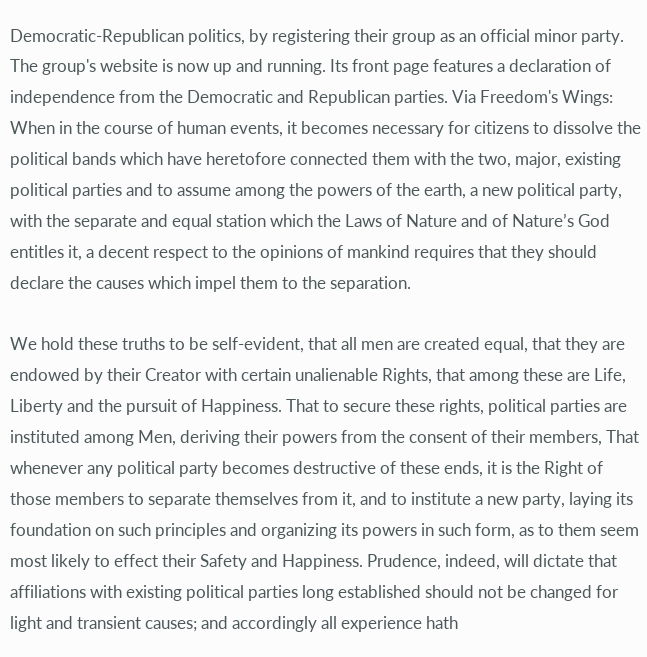Democratic-Republican politics, by registering their group as an official minor party. The group's website is now up and running. Its front page features a declaration of independence from the Democratic and Republican parties. Via Freedom's Wings:
When in the course of human events, it becomes necessary for citizens to dissolve the political bands which have heretofore connected them with the two, major, existing political parties and to assume among the powers of the earth, a new political party, with the separate and equal station which the Laws of Nature and of Nature’s God entitles it, a decent respect to the opinions of mankind requires that they should declare the causes which impel them to the separation.

We hold these truths to be self-evident, that all men are created equal, that they are endowed by their Creator with certain unalienable Rights, that among these are Life, Liberty and the pursuit of Happiness. That to secure these rights, political parties are instituted among Men, deriving their powers from the consent of their members, That whenever any political party becomes destructive of these ends, it is the Right of those members to separate themselves from it, and to institute a new party, laying its foundation on such principles and organizing its powers in such form, as to them seem most likely to effect their Safety and Happiness. Prudence, indeed, will dictate that affiliations with existing political parties long established should not be changed for light and transient causes; and accordingly all experience hath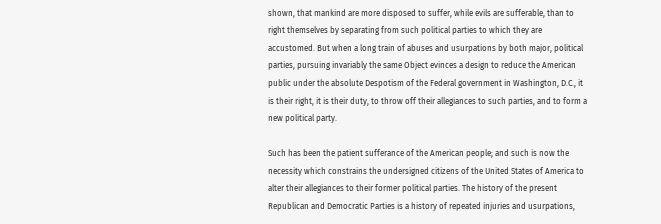shown, that mankind are more disposed to suffer, while evils are sufferable, than to right themselves by separating from such political parties to which they are accustomed. But when a long train of abuses and usurpations by both major, political parties, pursuing invariably the same Object evinces a design to reduce the American public under the absolute Despotism of the Federal government in Washington, D.C., it is their right, it is their duty, to throw off their allegiances to such parties, and to form a new political party.

Such has been the patient sufferance of the American people; and such is now the necessity which constrains the undersigned citizens of the United States of America to alter their allegiances to their former political parties. The history of the present Republican and Democratic Parties is a history of repeated injuries and usurpations,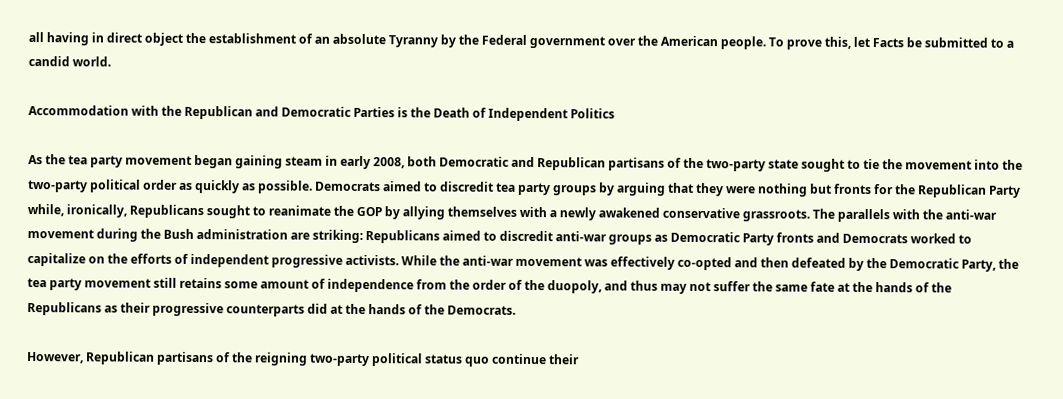all having in direct object the establishment of an absolute Tyranny by the Federal government over the American people. To prove this, let Facts be submitted to a candid world.

Accommodation with the Republican and Democratic Parties is the Death of Independent Politics

As the tea party movement began gaining steam in early 2008, both Democratic and Republican partisans of the two-party state sought to tie the movement into the two-party political order as quickly as possible. Democrats aimed to discredit tea party groups by arguing that they were nothing but fronts for the Republican Party while, ironically, Republicans sought to reanimate the GOP by allying themselves with a newly awakened conservative grassroots. The parallels with the anti-war movement during the Bush administration are striking: Republicans aimed to discredit anti-war groups as Democratic Party fronts and Democrats worked to capitalize on the efforts of independent progressive activists. While the anti-war movement was effectively co-opted and then defeated by the Democratic Party, the tea party movement still retains some amount of independence from the order of the duopoly, and thus may not suffer the same fate at the hands of the Republicans as their progressive counterparts did at the hands of the Democrats.

However, Republican partisans of the reigning two-party political status quo continue their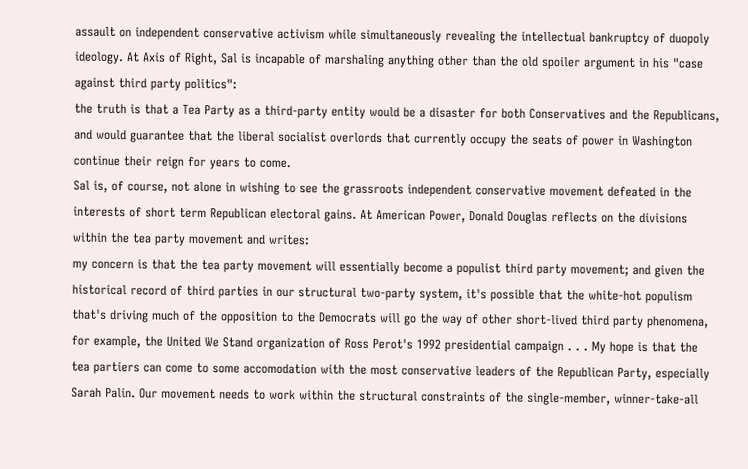assault on independent conservative activism while simultaneously revealing the intellectual bankruptcy of duopoly ideology. At Axis of Right, Sal is incapable of marshaling anything other than the old spoiler argument in his "case against third party politics":
the truth is that a Tea Party as a third-party entity would be a disaster for both Conservatives and the Republicans, and would guarantee that the liberal socialist overlords that currently occupy the seats of power in Washington continue their reign for years to come.
Sal is, of course, not alone in wishing to see the grassroots independent conservative movement defeated in the interests of short term Republican electoral gains. At American Power, Donald Douglas reflects on the divisions within the tea party movement and writes:
my concern is that the tea party movement will essentially become a populist third party movement; and given the historical record of third parties in our structural two-party system, it's possible that the white-hot populism that's driving much of the opposition to the Democrats will go the way of other short-lived third party phenomena, for example, the United We Stand organization of Ross Perot's 1992 presidential campaign . . . My hope is that the tea partiers can come to some accomodation with the most conservative leaders of the Republican Party, especially Sarah Palin. Our movement needs to work within the structural constraints of the single-member, winner-take-all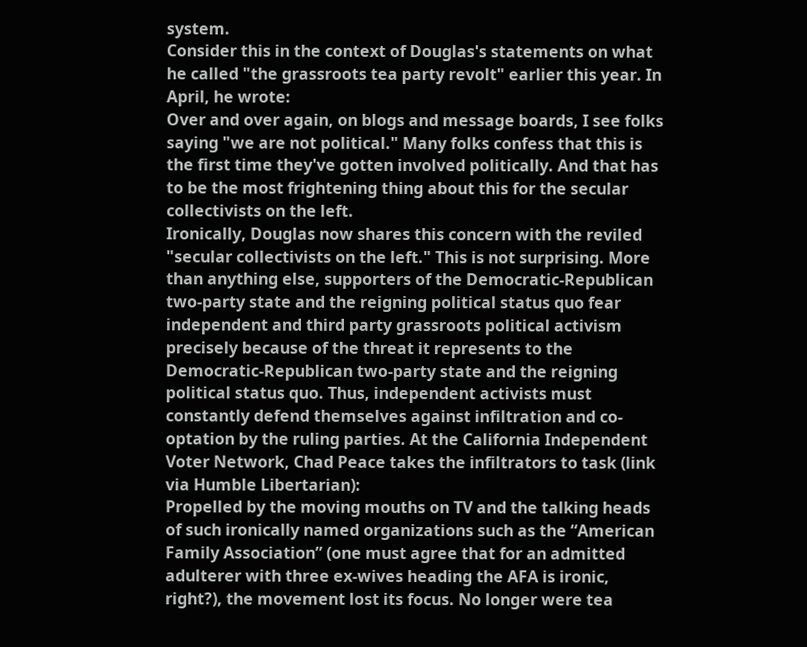system.
Consider this in the context of Douglas's statements on what he called "the grassroots tea party revolt" earlier this year. In April, he wrote:
Over and over again, on blogs and message boards, I see folks saying "we are not political." Many folks confess that this is the first time they've gotten involved politically. And that has to be the most frightening thing about this for the secular collectivists on the left.
Ironically, Douglas now shares this concern with the reviled "secular collectivists on the left." This is not surprising. More than anything else, supporters of the Democratic-Republican two-party state and the reigning political status quo fear independent and third party grassroots political activism precisely because of the threat it represents to the Democratic-Republican two-party state and the reigning political status quo. Thus, independent activists must constantly defend themselves against infiltration and co-optation by the ruling parties. At the California Independent Voter Network, Chad Peace takes the infiltrators to task (link via Humble Libertarian):
Propelled by the moving mouths on TV and the talking heads of such ironically named organizations such as the “American Family Association” (one must agree that for an admitted adulterer with three ex-wives heading the AFA is ironic, right?), the movement lost its focus. No longer were tea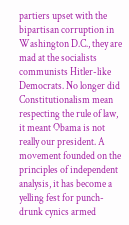partiers upset with the bipartisan corruption in Washington D.C., they are mad at the socialists communists Hitler-like Democrats. No longer did Constitutionalism mean respecting the rule of law, it meant Obama is not really our president. A movement founded on the principles of independent analysis, it has become a yelling fest for punch-drunk cynics armed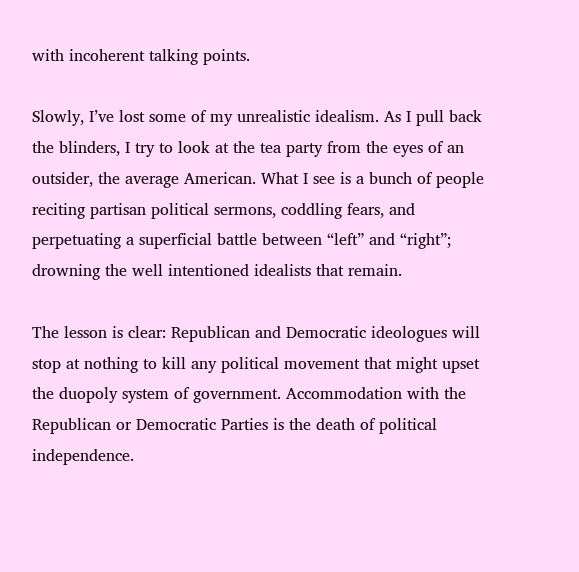with incoherent talking points.

Slowly, I’ve lost some of my unrealistic idealism. As I pull back the blinders, I try to look at the tea party from the eyes of an outsider, the average American. What I see is a bunch of people reciting partisan political sermons, coddling fears, and perpetuating a superficial battle between “left” and “right”; drowning the well intentioned idealists that remain.

The lesson is clear: Republican and Democratic ideologues will stop at nothing to kill any political movement that might upset the duopoly system of government. Accommodation with the Republican or Democratic Parties is the death of political independence.